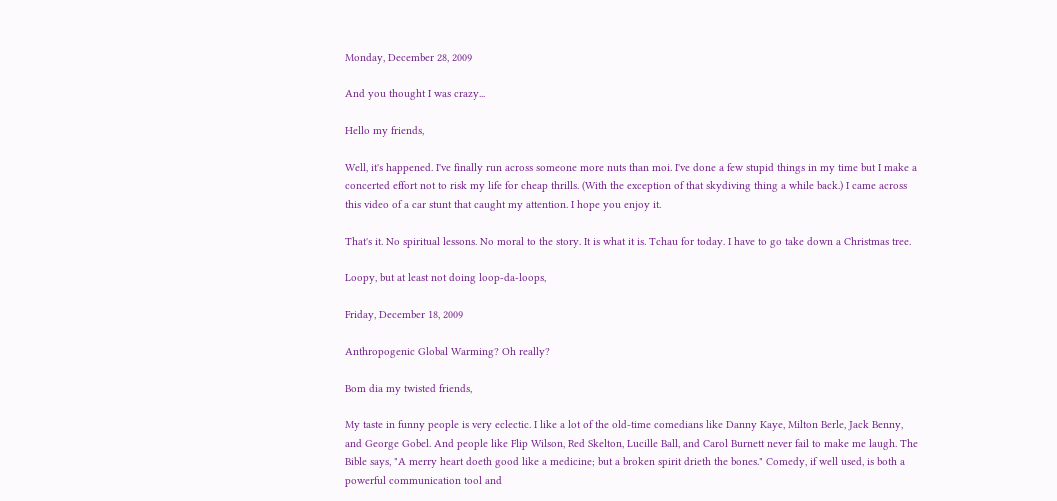Monday, December 28, 2009

And you thought I was crazy...

Hello my friends,

Well, it's happened. I've finally run across someone more nuts than moi. I've done a few stupid things in my time but I make a concerted effort not to risk my life for cheap thrills. (With the exception of that skydiving thing a while back.) I came across this video of a car stunt that caught my attention. I hope you enjoy it.

That's it. No spiritual lessons. No moral to the story. It is what it is. Tchau for today. I have to go take down a Christmas tree.

Loopy, but at least not doing loop-da-loops,

Friday, December 18, 2009

Anthropogenic Global Warming? Oh really?

Bom dia my twisted friends,

My taste in funny people is very eclectic. I like a lot of the old-time comedians like Danny Kaye, Milton Berle, Jack Benny, and George Gobel. And people like Flip Wilson, Red Skelton, Lucille Ball, and Carol Burnett never fail to make me laugh. The Bible says, "A merry heart doeth good like a medicine; but a broken spirit drieth the bones." Comedy, if well used, is both a powerful communication tool and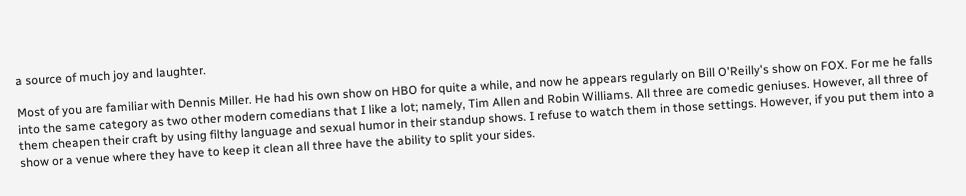a source of much joy and laughter.

Most of you are familiar with Dennis Miller. He had his own show on HBO for quite a while, and now he appears regularly on Bill O'Reilly's show on FOX. For me he falls into the same category as two other modern comedians that I like a lot; namely, Tim Allen and Robin Williams. All three are comedic geniuses. However, all three of them cheapen their craft by using filthy language and sexual humor in their standup shows. I refuse to watch them in those settings. However, if you put them into a show or a venue where they have to keep it clean all three have the ability to split your sides.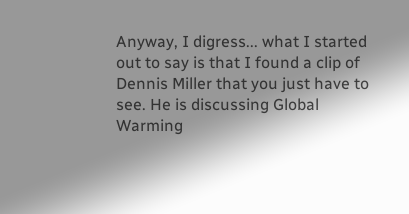Anyway, I digress... what I started out to say is that I found a clip of Dennis Miller that you just have to see. He is discussing Global Warming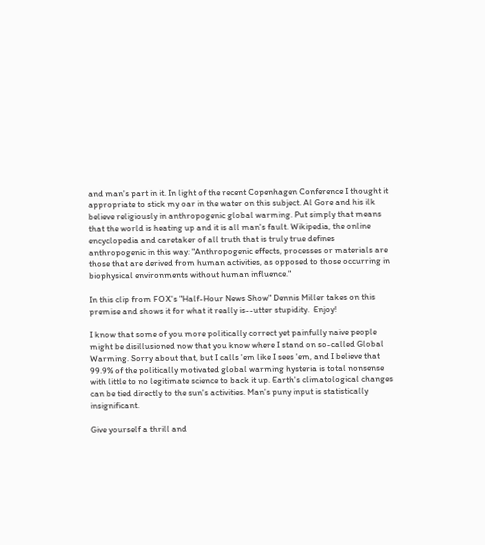and man's part in it. In light of the recent Copenhagen Conference I thought it appropriate to stick my oar in the water on this subject. Al Gore and his ilk believe religiously in anthropogenic global warming. Put simply that means that the world is heating up and it is all man's fault. Wikipedia, the online encyclopedia and caretaker of all truth that is truly true defines anthropogenic in this way: "Anthropogenic effects, processes or materials are those that are derived from human activities, as opposed to those occurring in biophysical environments without human influence."

In this clip from FOX's "Half-Hour News Show" Dennis Miller takes on this premise and shows it for what it really is--utter stupidity.  Enjoy!

I know that some of you more politically correct yet painfully naive people might be disillusioned now that you know where I stand on so-called Global Warming. Sorry about that, but I calls 'em like I sees 'em, and I believe that 99.9% of the politically motivated global warming hysteria is total nonsense with little to no legitimate science to back it up. Earth's climatological changes can be tied directly to the sun's activities. Man's puny input is statistically insignificant.

Give yourself a thrill and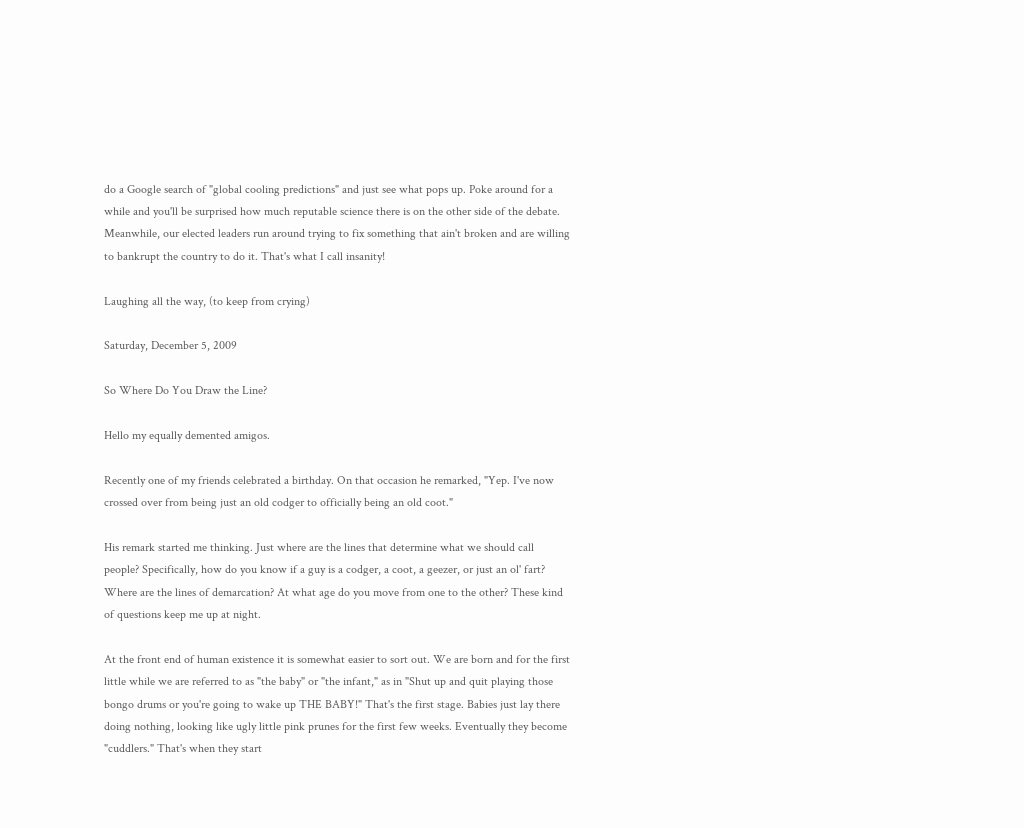do a Google search of "global cooling predictions" and just see what pops up. Poke around for a while and you'll be surprised how much reputable science there is on the other side of the debate. Meanwhile, our elected leaders run around trying to fix something that ain't broken and are willing to bankrupt the country to do it. That's what I call insanity!

Laughing all the way, (to keep from crying)

Saturday, December 5, 2009

So Where Do You Draw the Line?

Hello my equally demented amigos.

Recently one of my friends celebrated a birthday. On that occasion he remarked, "Yep. I've now crossed over from being just an old codger to officially being an old coot."

His remark started me thinking. Just where are the lines that determine what we should call people? Specifically, how do you know if a guy is a codger, a coot, a geezer, or just an ol' fart? Where are the lines of demarcation? At what age do you move from one to the other? These kind of questions keep me up at night.

At the front end of human existence it is somewhat easier to sort out. We are born and for the first little while we are referred to as "the baby" or "the infant," as in "Shut up and quit playing those bongo drums or you're going to wake up THE BABY!" That's the first stage. Babies just lay there doing nothing, looking like ugly little pink prunes for the first few weeks. Eventually they become "cuddlers." That's when they start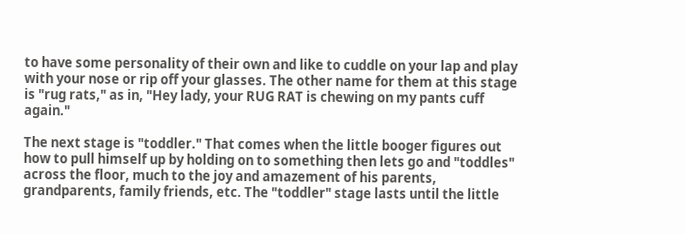to have some personality of their own and like to cuddle on your lap and play with your nose or rip off your glasses. The other name for them at this stage is "rug rats," as in, "Hey lady, your RUG RAT is chewing on my pants cuff again."

The next stage is "toddler." That comes when the little booger figures out how to pull himself up by holding on to something then lets go and "toddles" across the floor, much to the joy and amazement of his parents, grandparents, family friends, etc. The "toddler" stage lasts until the little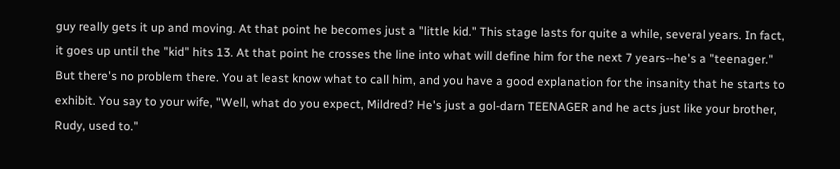guy really gets it up and moving. At that point he becomes just a "little kid." This stage lasts for quite a while, several years. In fact, it goes up until the "kid" hits 13. At that point he crosses the line into what will define him for the next 7 years--he's a "teenager." But there's no problem there. You at least know what to call him, and you have a good explanation for the insanity that he starts to exhibit. You say to your wife, "Well, what do you expect, Mildred? He's just a gol-darn TEENAGER and he acts just like your brother, Rudy, used to."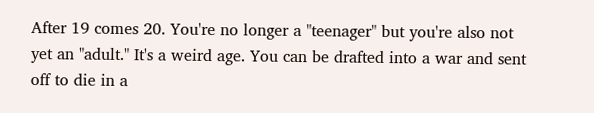After 19 comes 20. You're no longer a "teenager" but you're also not yet an "adult." It's a weird age. You can be drafted into a war and sent off to die in a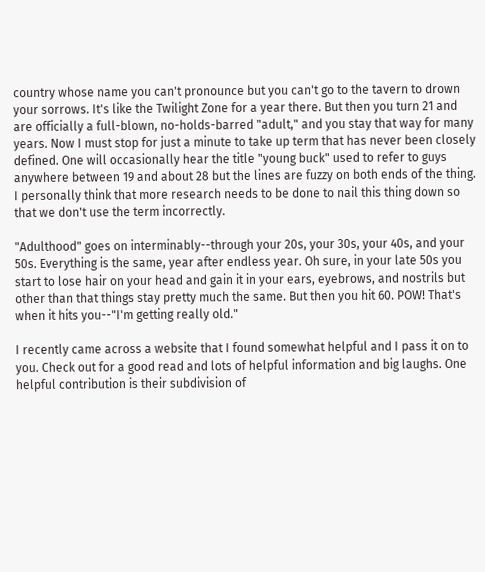country whose name you can't pronounce but you can't go to the tavern to drown your sorrows. It's like the Twilight Zone for a year there. But then you turn 21 and are officially a full-blown, no-holds-barred "adult," and you stay that way for many years. Now I must stop for just a minute to take up term that has never been closely defined. One will occasionally hear the title "young buck" used to refer to guys anywhere between 19 and about 28 but the lines are fuzzy on both ends of the thing. I personally think that more research needs to be done to nail this thing down so that we don't use the term incorrectly.

"Adulthood" goes on interminably--through your 20s, your 30s, your 40s, and your 50s. Everything is the same, year after endless year. Oh sure, in your late 50s you start to lose hair on your head and gain it in your ears, eyebrows, and nostrils but other than that things stay pretty much the same. But then you hit 60. POW! That's when it hits you--"I'm getting really old."

I recently came across a website that I found somewhat helpful and I pass it on to you. Check out for a good read and lots of helpful information and big laughs. One helpful contribution is their subdivision of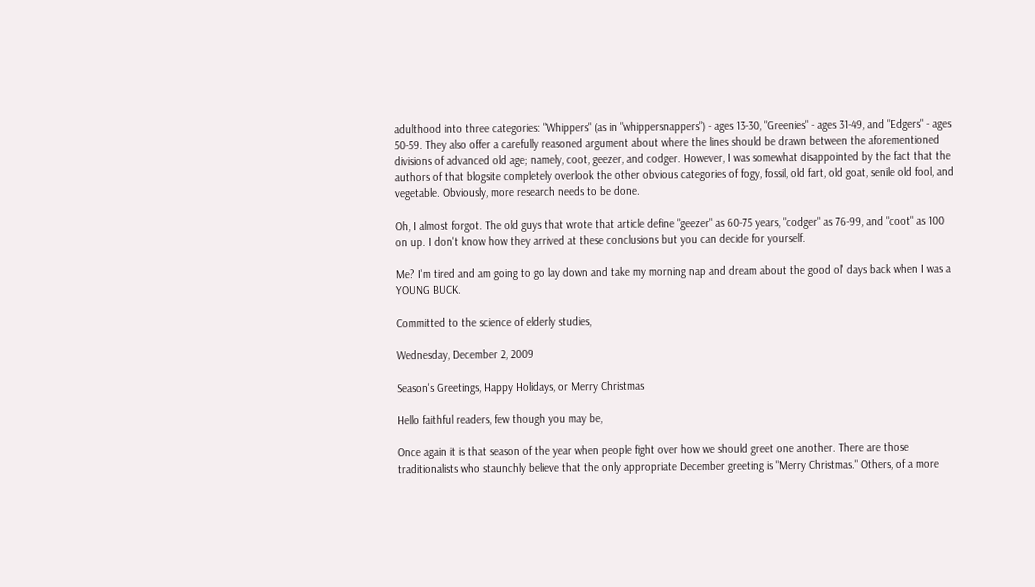adulthood into three categories: "Whippers" (as in "whippersnappers") - ages 13-30, "Greenies" - ages 31-49, and "Edgers" - ages 50-59. They also offer a carefully reasoned argument about where the lines should be drawn between the aforementioned divisions of advanced old age; namely, coot, geezer, and codger. However, I was somewhat disappointed by the fact that the authors of that blogsite completely overlook the other obvious categories of fogy, fossil, old fart, old goat, senile old fool, and vegetable. Obviously, more research needs to be done.

Oh, I almost forgot. The old guys that wrote that article define "geezer" as 60-75 years, "codger" as 76-99, and "coot" as 100 on up. I don't know how they arrived at these conclusions but you can decide for yourself.

Me? I'm tired and am going to go lay down and take my morning nap and dream about the good ol' days back when I was a YOUNG BUCK.

Committed to the science of elderly studies,

Wednesday, December 2, 2009

Season's Greetings, Happy Holidays, or Merry Christmas

Hello faithful readers, few though you may be,

Once again it is that season of the year when people fight over how we should greet one another. There are those traditionalists who staunchly believe that the only appropriate December greeting is "Merry Christmas." Others, of a more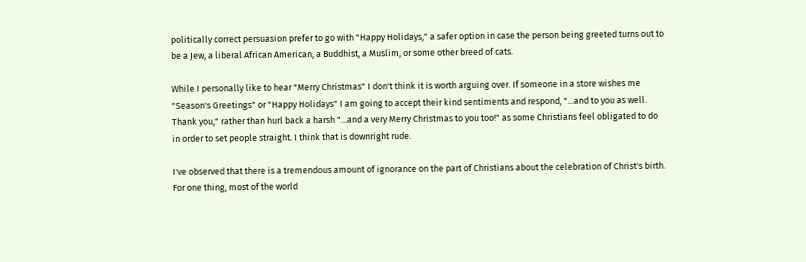politically correct persuasion prefer to go with "Happy Holidays," a safer option in case the person being greeted turns out to be a Jew, a liberal African American, a Buddhist, a Muslim, or some other breed of cats.

While I personally like to hear "Merry Christmas" I don't think it is worth arguing over. If someone in a store wishes me "Season's Greetings" or "Happy Holidays" I am going to accept their kind sentiments and respond, "...and to you as well. Thank you," rather than hurl back a harsh "...and a very Merry Christmas to you too!" as some Christians feel obligated to do in order to set people straight. I think that is downright rude.

I've observed that there is a tremendous amount of ignorance on the part of Christians about the celebration of Christ's birth. For one thing, most of the world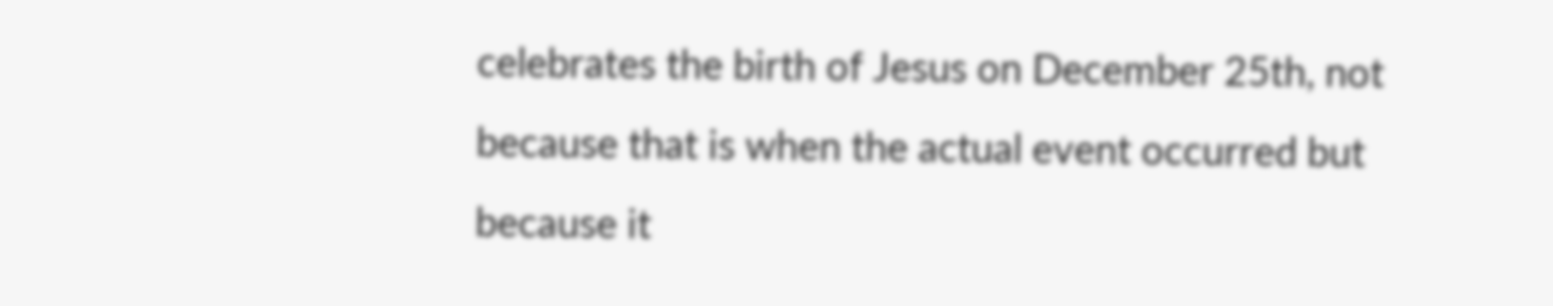celebrates the birth of Jesus on December 25th, not because that is when the actual event occurred but because it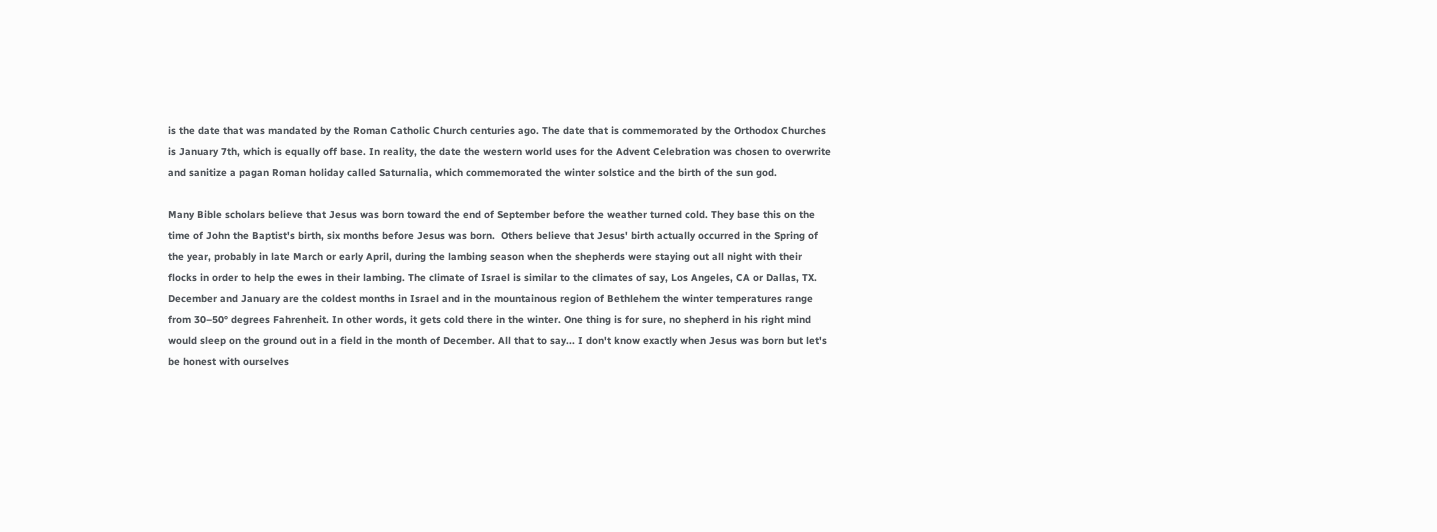is the date that was mandated by the Roman Catholic Church centuries ago. The date that is commemorated by the Orthodox Churches is January 7th, which is equally off base. In reality, the date the western world uses for the Advent Celebration was chosen to overwrite and sanitize a pagan Roman holiday called Saturnalia, which commemorated the winter solstice and the birth of the sun god.

Many Bible scholars believe that Jesus was born toward the end of September before the weather turned cold. They base this on the time of John the Baptist's birth, six months before Jesus was born.  Others believe that Jesus' birth actually occurred in the Spring of the year, probably in late March or early April, during the lambing season when the shepherds were staying out all night with their flocks in order to help the ewes in their lambing. The climate of Israel is similar to the climates of say, Los Angeles, CA or Dallas, TX. December and January are the coldest months in Israel and in the mountainous region of Bethlehem the winter temperatures range from 30–50° degrees Fahrenheit. In other words, it gets cold there in the winter. One thing is for sure, no shepherd in his right mind would sleep on the ground out in a field in the month of December. All that to say... I don't know exactly when Jesus was born but let's be honest with ourselves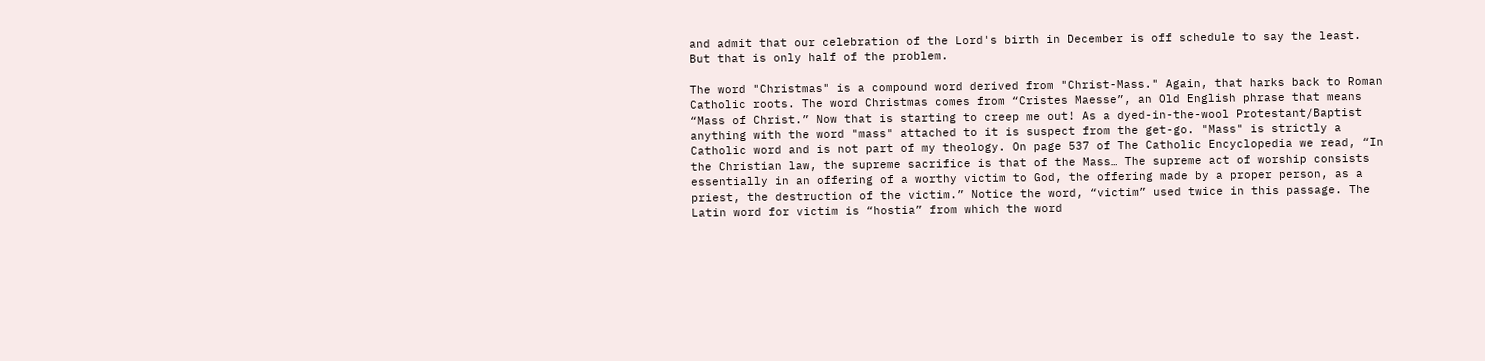and admit that our celebration of the Lord's birth in December is off schedule to say the least. But that is only half of the problem.

The word "Christmas" is a compound word derived from "Christ-Mass." Again, that harks back to Roman Catholic roots. The word Christmas comes from “Cristes Maesse”, an Old English phrase that means “Mass of Christ.” Now that is starting to creep me out! As a dyed-in-the-wool Protestant/Baptist anything with the word "mass" attached to it is suspect from the get-go. "Mass" is strictly a Catholic word and is not part of my theology. On page 537 of The Catholic Encyclopedia we read, “In the Christian law, the supreme sacrifice is that of the Mass… The supreme act of worship consists essentially in an offering of a worthy victim to God, the offering made by a proper person, as a priest, the destruction of the victim.” Notice the word, “victim” used twice in this passage. The Latin word for victim is “hostia” from which the word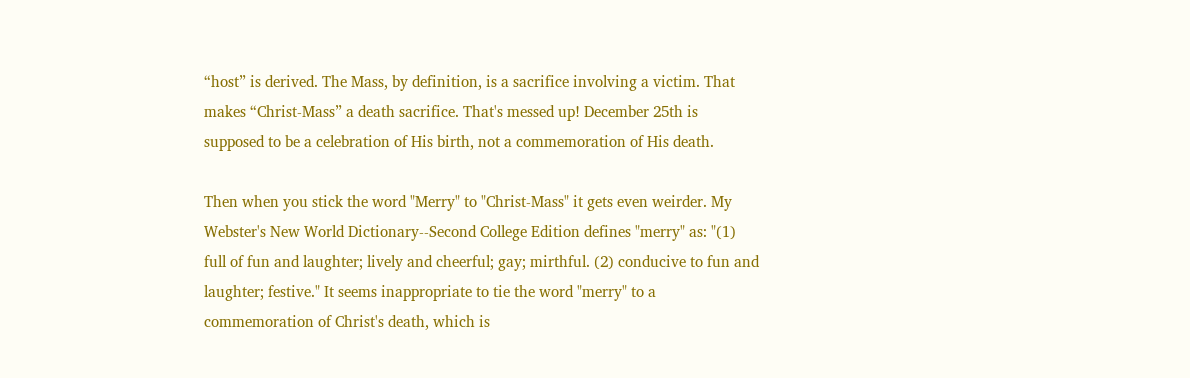“host” is derived. The Mass, by definition, is a sacrifice involving a victim. That makes “Christ-Mass” a death sacrifice. That's messed up! December 25th is supposed to be a celebration of His birth, not a commemoration of His death.

Then when you stick the word "Merry" to "Christ-Mass" it gets even weirder. My Webster's New World Dictionary--Second College Edition defines "merry" as: "(1) full of fun and laughter; lively and cheerful; gay; mirthful. (2) conducive to fun and laughter; festive." It seems inappropriate to tie the word "merry" to a commemoration of Christ's death, which is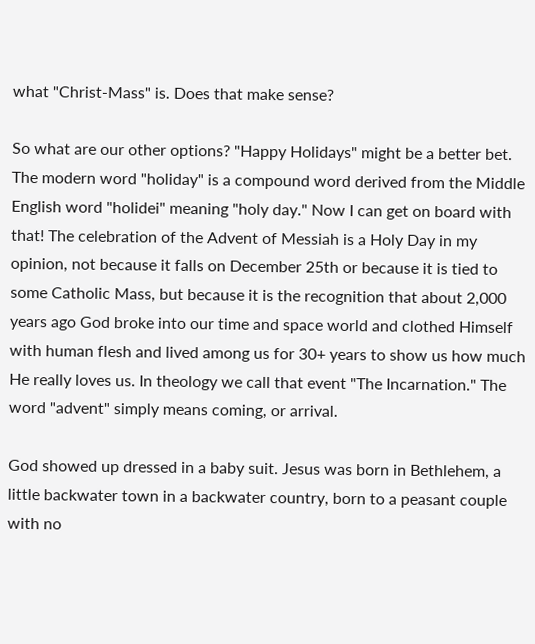what "Christ-Mass" is. Does that make sense?

So what are our other options? "Happy Holidays" might be a better bet. The modern word "holiday" is a compound word derived from the Middle English word "holidei" meaning "holy day." Now I can get on board with that! The celebration of the Advent of Messiah is a Holy Day in my opinion, not because it falls on December 25th or because it is tied to some Catholic Mass, but because it is the recognition that about 2,000 years ago God broke into our time and space world and clothed Himself with human flesh and lived among us for 30+ years to show us how much He really loves us. In theology we call that event "The Incarnation." The word "advent" simply means coming, or arrival.

God showed up dressed in a baby suit. Jesus was born in Bethlehem, a little backwater town in a backwater country, born to a peasant couple with no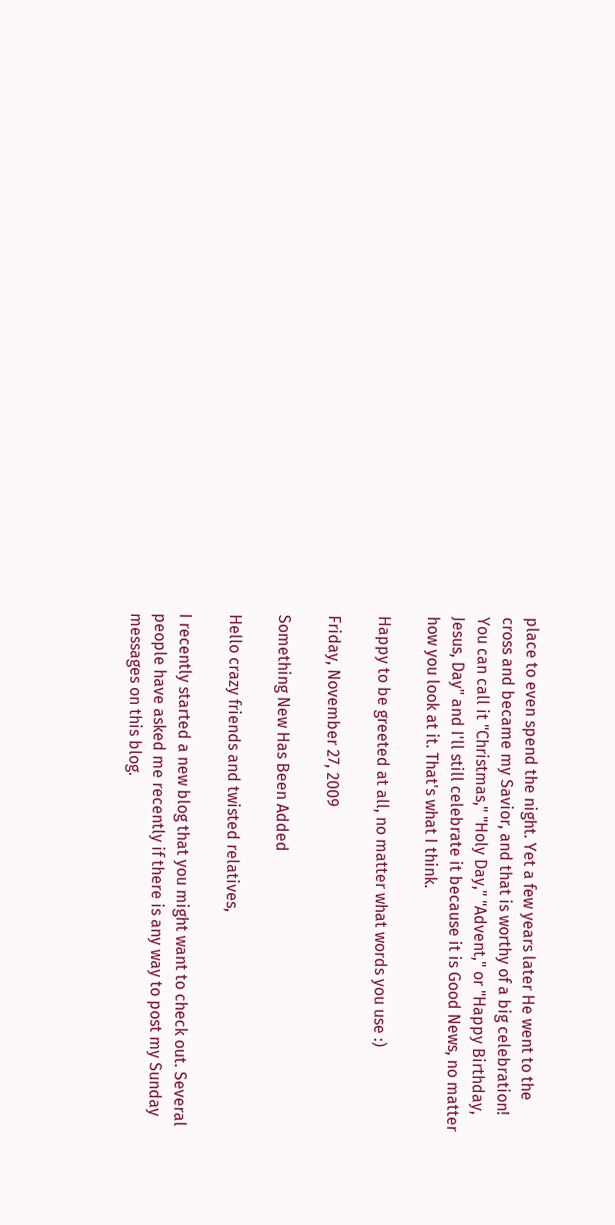place to even spend the night. Yet a few years later He went to the cross and became my Savior, and that is worthy of a big celebration!  You can call it "Christmas," "Holy Day," "Advent," or "Happy Birthday, Jesus, Day" and I'll still celebrate it because it is Good News, no matter how you look at it. That's what I think.

Happy to be greeted at all, no matter what words you use :)

Friday, November 27, 2009

Something New Has Been Added

Hello crazy friends and twisted relatives,

I recently started a new blog that you might want to check out. Several people have asked me recently if there is any way to post my Sunday messages on this blog.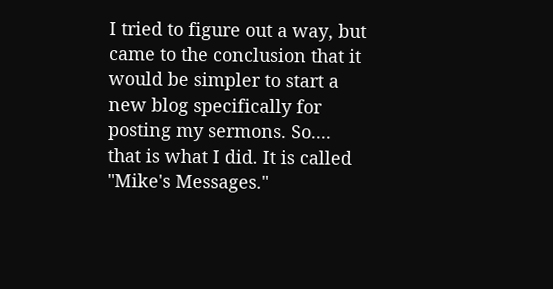I tried to figure out a way, but came to the conclusion that it would be simpler to start a new blog specifically for posting my sermons. So.... that is what I did. It is called "Mike's Messages."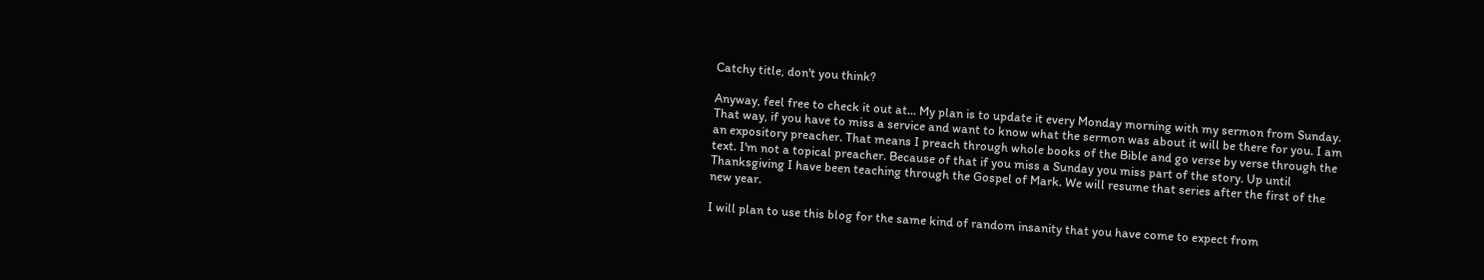Catchy title, don't you think?

Anyway, feel free to check it out at... My plan is to update it every Monday morning with my sermon from Sunday. That way, if you have to miss a service and want to know what the sermon was about it will be there for you. I am an expository preacher. That means I preach through whole books of the Bible and go verse by verse through the text. I'm not a topical preacher. Because of that if you miss a Sunday you miss part of the story. Up until Thanksgiving I have been teaching through the Gospel of Mark. We will resume that series after the first of the new year.

I will plan to use this blog for the same kind of random insanity that you have come to expect from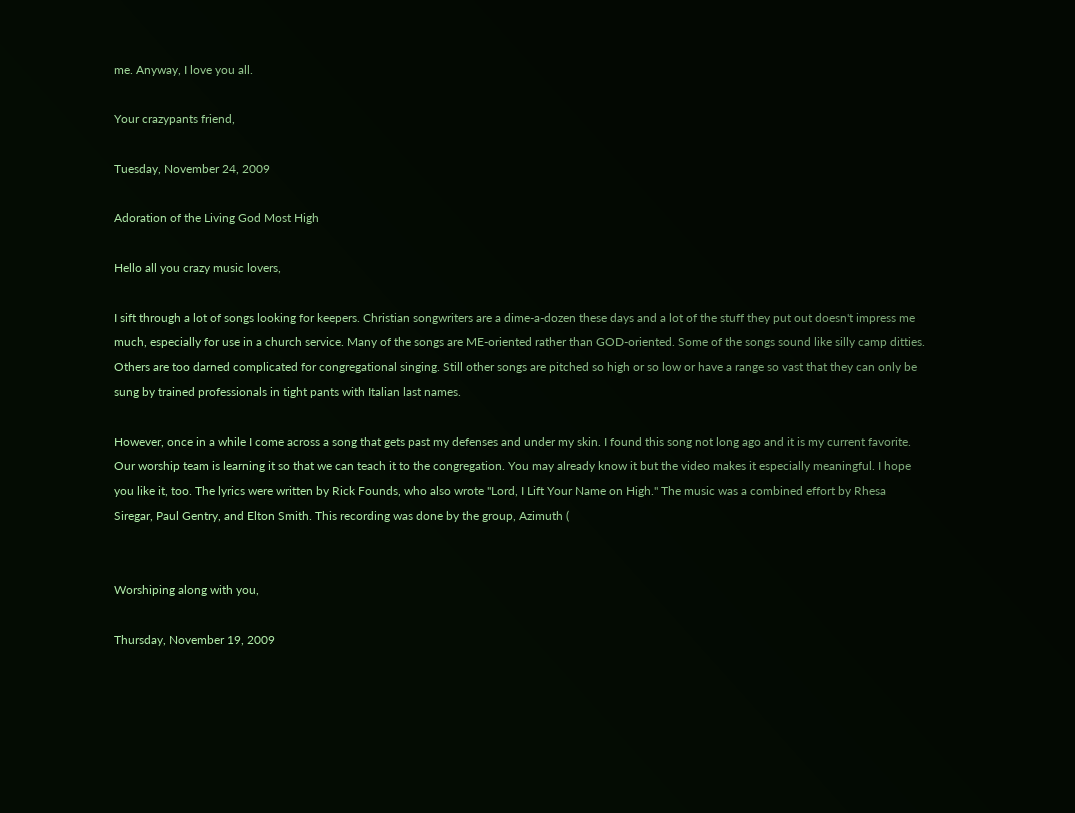me. Anyway, I love you all.

Your crazypants friend,

Tuesday, November 24, 2009

Adoration of the Living God Most High

Hello all you crazy music lovers,

I sift through a lot of songs looking for keepers. Christian songwriters are a dime-a-dozen these days and a lot of the stuff they put out doesn't impress me much, especially for use in a church service. Many of the songs are ME-oriented rather than GOD-oriented. Some of the songs sound like silly camp ditties. Others are too darned complicated for congregational singing. Still other songs are pitched so high or so low or have a range so vast that they can only be sung by trained professionals in tight pants with Italian last names.

However, once in a while I come across a song that gets past my defenses and under my skin. I found this song not long ago and it is my current favorite. Our worship team is learning it so that we can teach it to the congregation. You may already know it but the video makes it especially meaningful. I hope you like it, too. The lyrics were written by Rick Founds, who also wrote "Lord, I Lift Your Name on High." The music was a combined effort by Rhesa Siregar, Paul Gentry, and Elton Smith. This recording was done by the group, Azimuth (


Worshiping along with you,

Thursday, November 19, 2009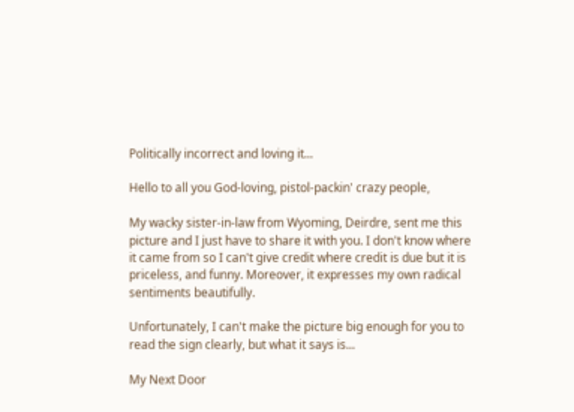Politically incorrect and loving it...

Hello to all you God-loving, pistol-packin' crazy people,

My wacky sister-in-law from Wyoming, Deirdre, sent me this picture and I just have to share it with you. I don't know where it came from so I can't give credit where credit is due but it is priceless, and funny. Moreover, it expresses my own radical sentiments beautifully.

Unfortunately, I can't make the picture big enough for you to read the sign clearly, but what it says is...

My Next Door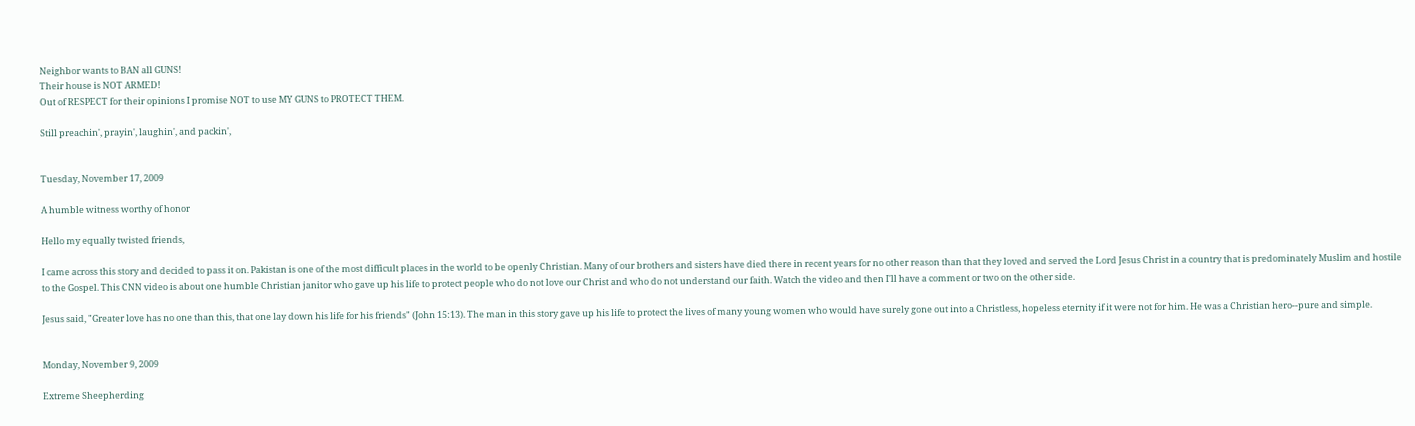Neighbor wants to BAN all GUNS!
Their house is NOT ARMED!
Out of RESPECT for their opinions I promise NOT to use MY GUNS to PROTECT THEM.

Still preachin', prayin', laughin', and packin',


Tuesday, November 17, 2009

A humble witness worthy of honor

Hello my equally twisted friends,

I came across this story and decided to pass it on. Pakistan is one of the most difficult places in the world to be openly Christian. Many of our brothers and sisters have died there in recent years for no other reason than that they loved and served the Lord Jesus Christ in a country that is predominately Muslim and hostile to the Gospel. This CNN video is about one humble Christian janitor who gave up his life to protect people who do not love our Christ and who do not understand our faith. Watch the video and then I'll have a comment or two on the other side.

Jesus said, "Greater love has no one than this, that one lay down his life for his friends" (John 15:13). The man in this story gave up his life to protect the lives of many young women who would have surely gone out into a Christless, hopeless eternity if it were not for him. He was a Christian hero--pure and simple.


Monday, November 9, 2009

Extreme Sheepherding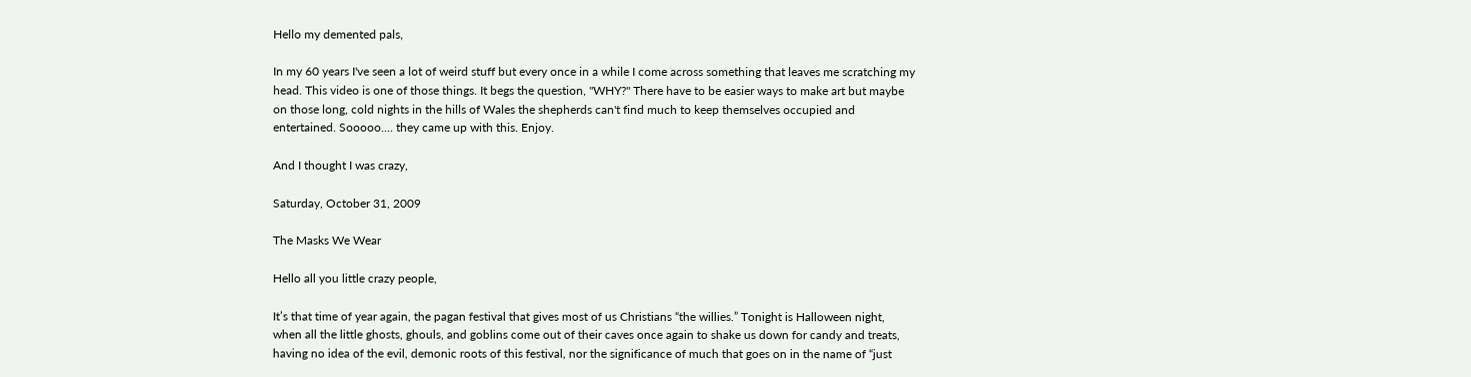Hello my demented pals,

In my 60 years I've seen a lot of weird stuff but every once in a while I come across something that leaves me scratching my head. This video is one of those things. It begs the question, "WHY?" There have to be easier ways to make art but maybe on those long, cold nights in the hills of Wales the shepherds can't find much to keep themselves occupied and entertained. Sooooo.... they came up with this. Enjoy.

And I thought I was crazy,

Saturday, October 31, 2009

The Masks We Wear

Hello all you little crazy people,

It’s that time of year again, the pagan festival that gives most of us Christians “the willies.” Tonight is Halloween night, when all the little ghosts, ghouls, and goblins come out of their caves once again to shake us down for candy and treats, having no idea of the evil, demonic roots of this festival, nor the significance of much that goes on in the name of “just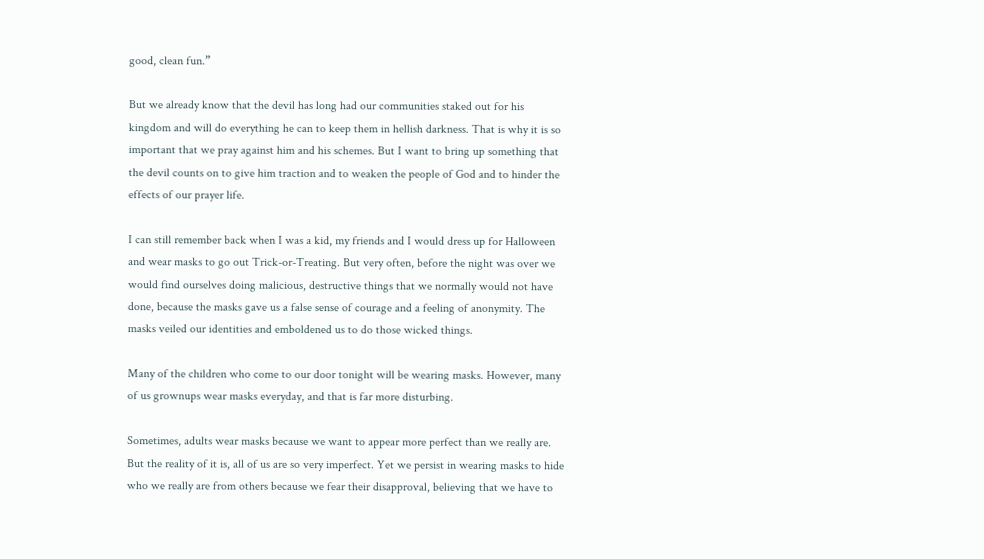good, clean fun.”

But we already know that the devil has long had our communities staked out for his kingdom and will do everything he can to keep them in hellish darkness. That is why it is so important that we pray against him and his schemes. But I want to bring up something that the devil counts on to give him traction and to weaken the people of God and to hinder the effects of our prayer life.

I can still remember back when I was a kid, my friends and I would dress up for Halloween and wear masks to go out Trick-or-Treating. But very often, before the night was over we would find ourselves doing malicious, destructive things that we normally would not have done, because the masks gave us a false sense of courage and a feeling of anonymity. The masks veiled our identities and emboldened us to do those wicked things.

Many of the children who come to our door tonight will be wearing masks. However, many of us grownups wear masks everyday, and that is far more disturbing.

Sometimes, adults wear masks because we want to appear more perfect than we really are. But the reality of it is, all of us are so very imperfect. Yet we persist in wearing masks to hide who we really are from others because we fear their disapproval, believing that we have to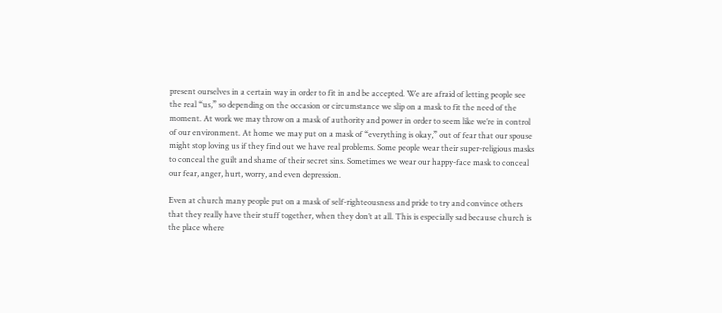present ourselves in a certain way in order to fit in and be accepted. We are afraid of letting people see the real “us,” so depending on the occasion or circumstance we slip on a mask to fit the need of the moment. At work we may throw on a mask of authority and power in order to seem like we’re in control of our environment. At home we may put on a mask of “everything is okay,” out of fear that our spouse might stop loving us if they find out we have real problems. Some people wear their super-religious masks to conceal the guilt and shame of their secret sins. Sometimes we wear our happy-face mask to conceal our fear, anger, hurt, worry, and even depression.

Even at church many people put on a mask of self-righteousness and pride to try and convince others that they really have their stuff together, when they don’t at all. This is especially sad because church is the place where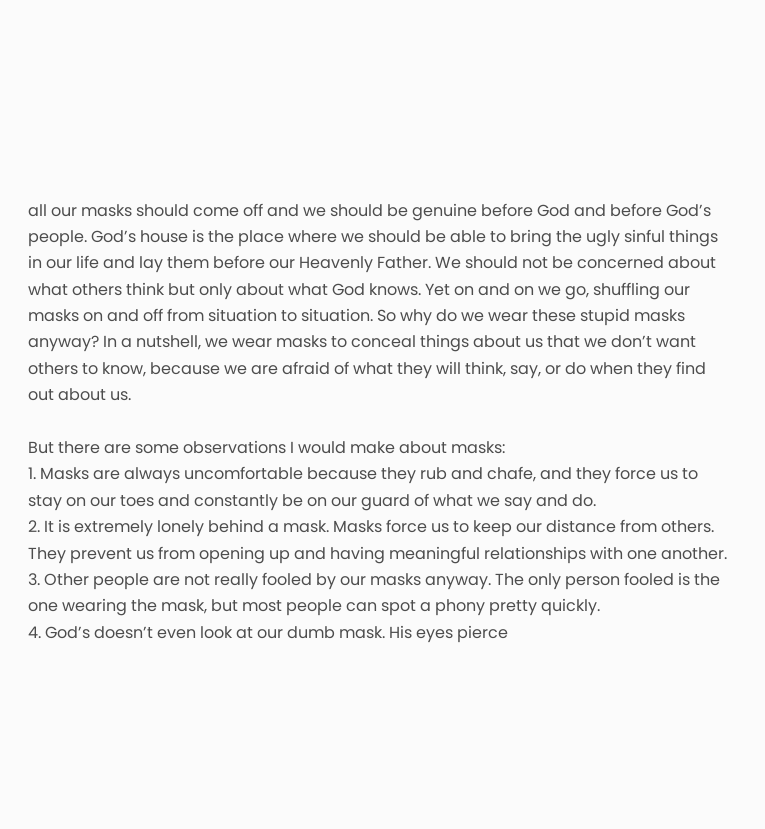all our masks should come off and we should be genuine before God and before God’s people. God’s house is the place where we should be able to bring the ugly sinful things in our life and lay them before our Heavenly Father. We should not be concerned about what others think but only about what God knows. Yet on and on we go, shuffling our masks on and off from situation to situation. So why do we wear these stupid masks anyway? In a nutshell, we wear masks to conceal things about us that we don’t want others to know, because we are afraid of what they will think, say, or do when they find out about us.

But there are some observations I would make about masks:
1. Masks are always uncomfortable because they rub and chafe, and they force us to stay on our toes and constantly be on our guard of what we say and do.
2. It is extremely lonely behind a mask. Masks force us to keep our distance from others. They prevent us from opening up and having meaningful relationships with one another.
3. Other people are not really fooled by our masks anyway. The only person fooled is the one wearing the mask, but most people can spot a phony pretty quickly.
4. God’s doesn’t even look at our dumb mask. His eyes pierce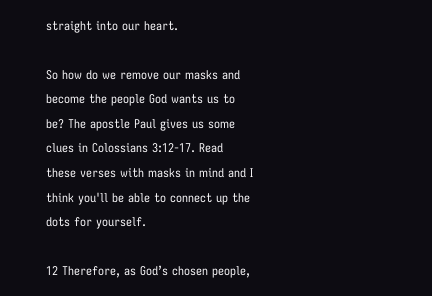straight into our heart.

So how do we remove our masks and become the people God wants us to be? The apostle Paul gives us some clues in Colossians 3:12-17. Read these verses with masks in mind and I think you'll be able to connect up the dots for yourself.

12 Therefore, as God’s chosen people,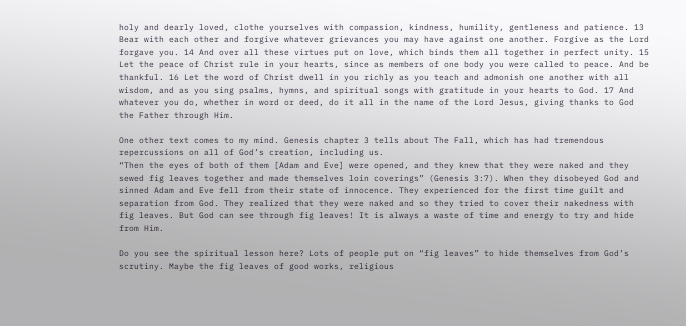holy and dearly loved, clothe yourselves with compassion, kindness, humility, gentleness and patience. 13 Bear with each other and forgive whatever grievances you may have against one another. Forgive as the Lord forgave you. 14 And over all these virtues put on love, which binds them all together in perfect unity. 15 Let the peace of Christ rule in your hearts, since as members of one body you were called to peace. And be thankful. 16 Let the word of Christ dwell in you richly as you teach and admonish one another with all wisdom, and as you sing psalms, hymns, and spiritual songs with gratitude in your hearts to God. 17 And whatever you do, whether in word or deed, do it all in the name of the Lord Jesus, giving thanks to God the Father through Him.

One other text comes to my mind. Genesis chapter 3 tells about The Fall, which has had tremendous repercussions on all of God’s creation, including us.
“Then the eyes of both of them [Adam and Eve] were opened, and they knew that they were naked and they sewed fig leaves together and made themselves loin coverings” (Genesis 3:7). When they disobeyed God and sinned Adam and Eve fell from their state of innocence. They experienced for the first time guilt and separation from God. They realized that they were naked and so they tried to cover their nakedness with fig leaves. But God can see through fig leaves! It is always a waste of time and energy to try and hide from Him.

Do you see the spiritual lesson here? Lots of people put on “fig leaves” to hide themselves from God’s scrutiny. Maybe the fig leaves of good works, religious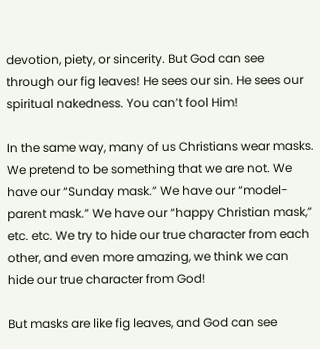devotion, piety, or sincerity. But God can see through our fig leaves! He sees our sin. He sees our spiritual nakedness. You can’t fool Him!

In the same way, many of us Christians wear masks. We pretend to be something that we are not. We have our “Sunday mask.” We have our “model-parent mask.” We have our “happy Christian mask,” etc. etc. We try to hide our true character from each other, and even more amazing, we think we can hide our true character from God!

But masks are like fig leaves, and God can see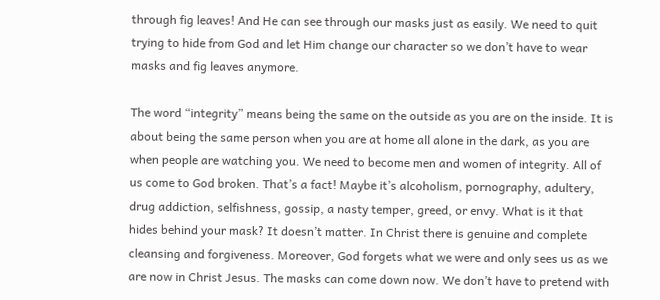through fig leaves! And He can see through our masks just as easily. We need to quit trying to hide from God and let Him change our character so we don’t have to wear masks and fig leaves anymore.

The word “integrity” means being the same on the outside as you are on the inside. It is about being the same person when you are at home all alone in the dark, as you are when people are watching you. We need to become men and women of integrity. All of us come to God broken. That’s a fact! Maybe it’s alcoholism, pornography, adultery, drug addiction, selfishness, gossip, a nasty temper, greed, or envy. What is it that hides behind your mask? It doesn’t matter. In Christ there is genuine and complete cleansing and forgiveness. Moreover, God forgets what we were and only sees us as we are now in Christ Jesus. The masks can come down now. We don’t have to pretend with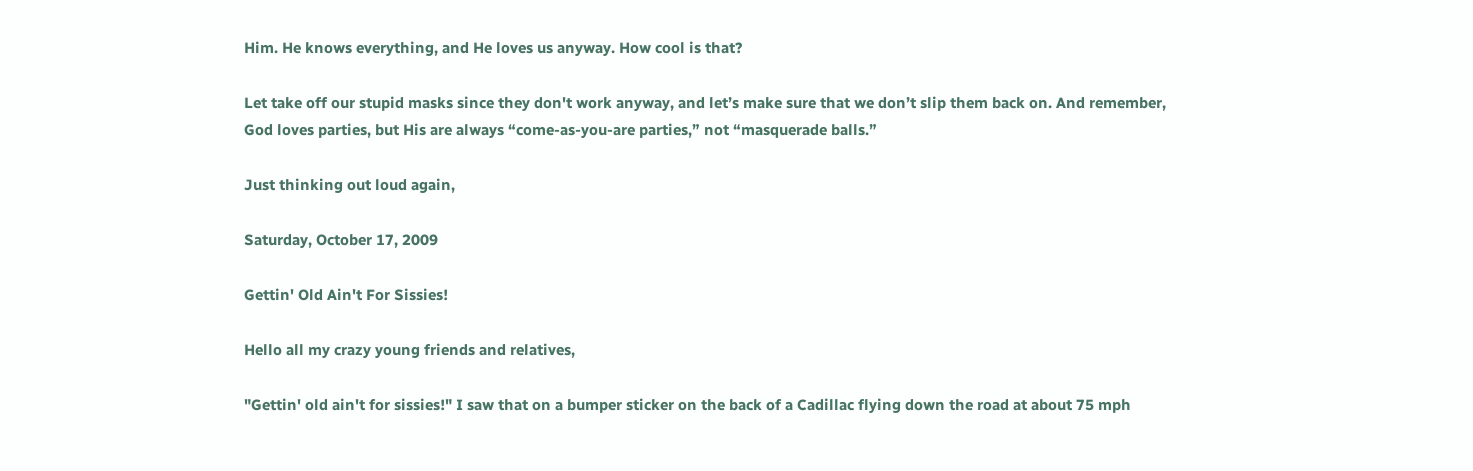Him. He knows everything, and He loves us anyway. How cool is that?

Let take off our stupid masks since they don't work anyway, and let’s make sure that we don’t slip them back on. And remember, God loves parties, but His are always “come-as-you-are parties,” not “masquerade balls.”

Just thinking out loud again,

Saturday, October 17, 2009

Gettin' Old Ain't For Sissies!

Hello all my crazy young friends and relatives,

"Gettin' old ain't for sissies!" I saw that on a bumper sticker on the back of a Cadillac flying down the road at about 75 mph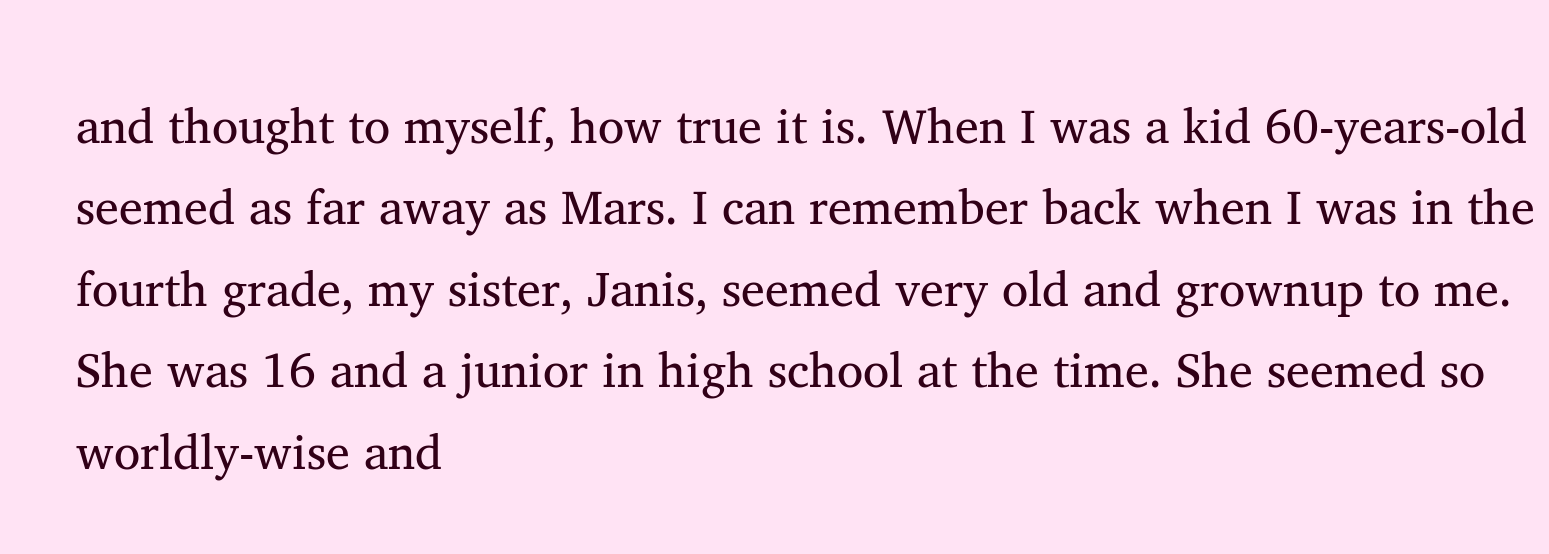and thought to myself, how true it is. When I was a kid 60-years-old seemed as far away as Mars. I can remember back when I was in the fourth grade, my sister, Janis, seemed very old and grownup to me. She was 16 and a junior in high school at the time. She seemed so worldly-wise and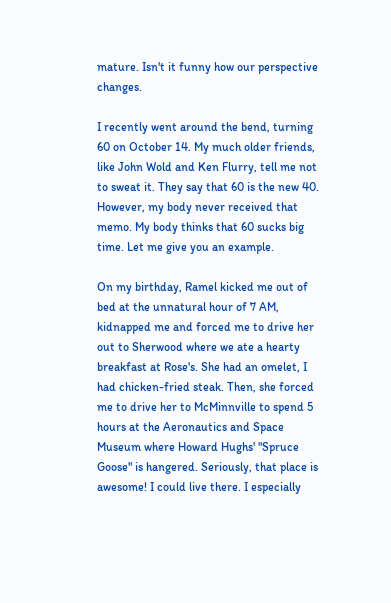mature. Isn't it funny how our perspective changes.

I recently went around the bend, turning 60 on October 14. My much older friends, like John Wold and Ken Flurry, tell me not to sweat it. They say that 60 is the new 40. However, my body never received that memo. My body thinks that 60 sucks big time. Let me give you an example.

On my birthday, Ramel kicked me out of bed at the unnatural hour of 7 AM, kidnapped me and forced me to drive her out to Sherwood where we ate a hearty breakfast at Rose's. She had an omelet, I had chicken-fried steak. Then, she forced me to drive her to McMinnville to spend 5 hours at the Aeronautics and Space Museum where Howard Hughs' "Spruce Goose" is hangered. Seriously, that place is awesome! I could live there. I especially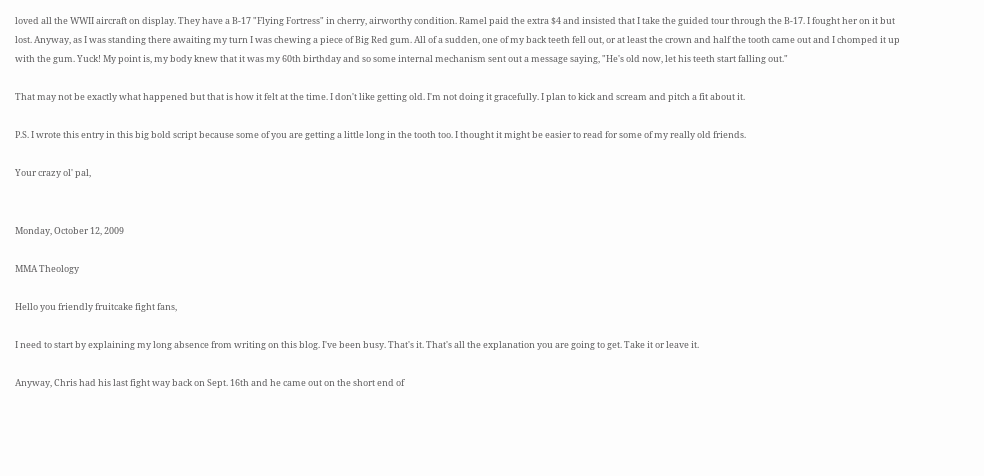loved all the WWII aircraft on display. They have a B-17 "Flying Fortress" in cherry, airworthy condition. Ramel paid the extra $4 and insisted that I take the guided tour through the B-17. I fought her on it but lost. Anyway, as I was standing there awaiting my turn I was chewing a piece of Big Red gum. All of a sudden, one of my back teeth fell out, or at least the crown and half the tooth came out and I chomped it up with the gum. Yuck! My point is, my body knew that it was my 60th birthday and so some internal mechanism sent out a message saying, "He's old now, let his teeth start falling out."

That may not be exactly what happened but that is how it felt at the time. I don't like getting old. I'm not doing it gracefully. I plan to kick and scream and pitch a fit about it.

P.S. I wrote this entry in this big bold script because some of you are getting a little long in the tooth too. I thought it might be easier to read for some of my really old friends.

Your crazy ol' pal,


Monday, October 12, 2009

MMA Theology

Hello you friendly fruitcake fight fans,

I need to start by explaining my long absence from writing on this blog. I've been busy. That's it. That's all the explanation you are going to get. Take it or leave it.

Anyway, Chris had his last fight way back on Sept. 16th and he came out on the short end of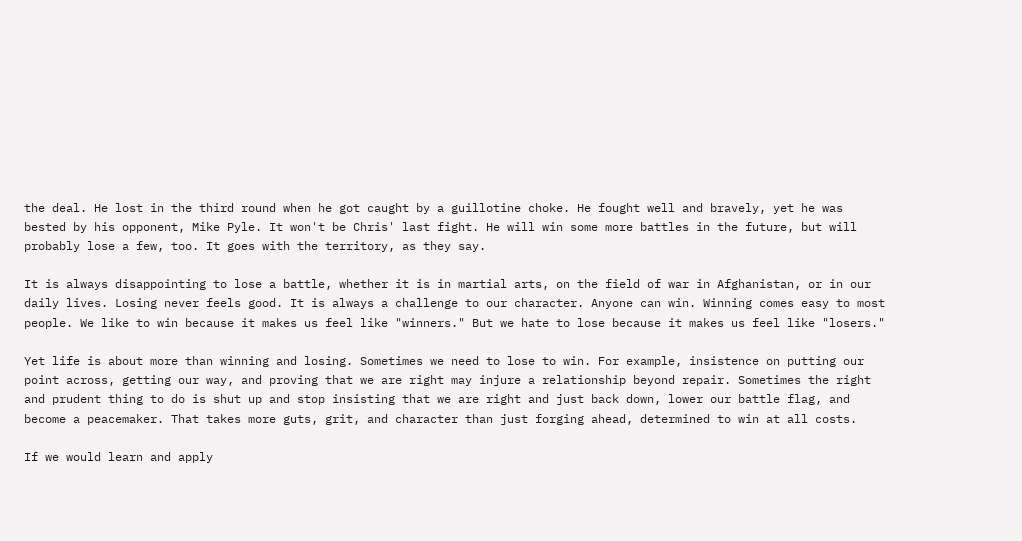the deal. He lost in the third round when he got caught by a guillotine choke. He fought well and bravely, yet he was bested by his opponent, Mike Pyle. It won't be Chris' last fight. He will win some more battles in the future, but will probably lose a few, too. It goes with the territory, as they say.

It is always disappointing to lose a battle, whether it is in martial arts, on the field of war in Afghanistan, or in our daily lives. Losing never feels good. It is always a challenge to our character. Anyone can win. Winning comes easy to most people. We like to win because it makes us feel like "winners." But we hate to lose because it makes us feel like "losers."

Yet life is about more than winning and losing. Sometimes we need to lose to win. For example, insistence on putting our point across, getting our way, and proving that we are right may injure a relationship beyond repair. Sometimes the right and prudent thing to do is shut up and stop insisting that we are right and just back down, lower our battle flag, and become a peacemaker. That takes more guts, grit, and character than just forging ahead, determined to win at all costs.

If we would learn and apply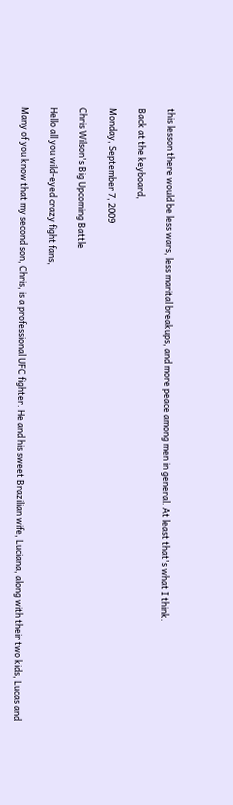this lesson there would be less wars, less marital breakups, and more peace among men in general. At least that's what I think.

Back at the keyboard,

Monday, September 7, 2009

Chris Wilson's Big Upcoming Battle

Hello all you wild-eyed crazy fight fans,

Many of you know that my second son, Chris, is a professional UFC fighter. He and his sweet Brazilian wife, Luciana, along with their two kids, Lucas and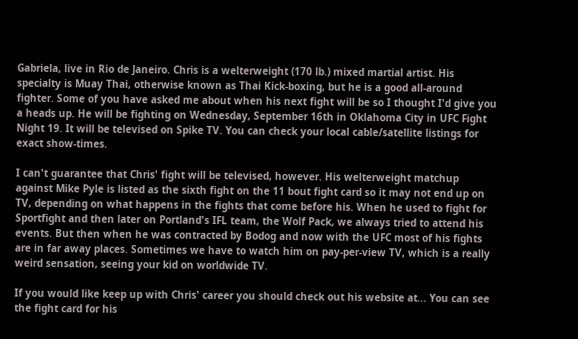Gabriela, live in Rio de Janeiro. Chris is a welterweight (170 lb.) mixed martial artist. His specialty is Muay Thai, otherwise known as Thai Kick-boxing, but he is a good all-around fighter. Some of you have asked me about when his next fight will be so I thought I'd give you a heads up. He will be fighting on Wednesday, September 16th in Oklahoma City in UFC Fight Night 19. It will be televised on Spike TV. You can check your local cable/satellite listings for exact show-times.

I can't guarantee that Chris' fight will be televised, however. His welterweight matchup against Mike Pyle is listed as the sixth fight on the 11 bout fight card so it may not end up on TV, depending on what happens in the fights that come before his. When he used to fight for Sportfight and then later on Portland's IFL team, the Wolf Pack, we always tried to attend his events. But then when he was contracted by Bodog and now with the UFC most of his fights are in far away places. Sometimes we have to watch him on pay-per-view TV, which is a really weird sensation, seeing your kid on worldwide TV.

If you would like keep up with Chris' career you should check out his website at... You can see the fight card for his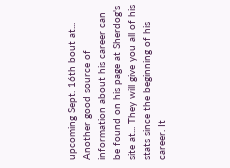upcoming Sept. 16th bout at... Another good source of information about his career can be found on his page at Sherdog's site at... They will give you all of his stats since the beginning of his career. It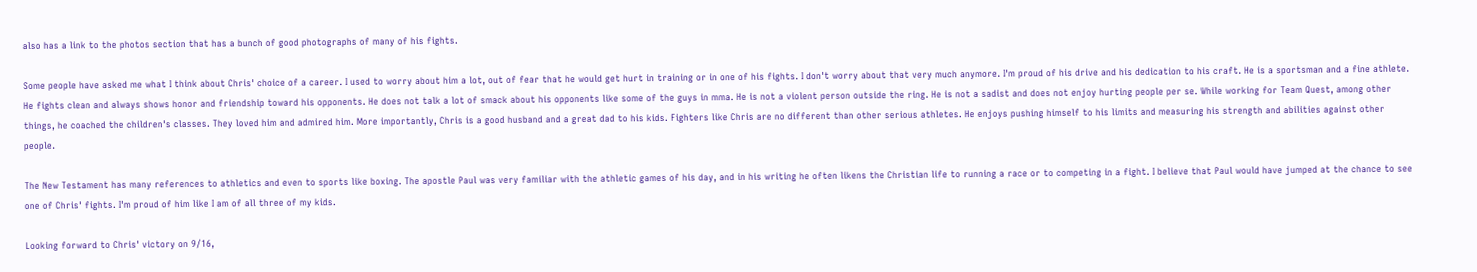also has a link to the photos section that has a bunch of good photographs of many of his fights.

Some people have asked me what I think about Chris' choice of a career. I used to worry about him a lot, out of fear that he would get hurt in training or in one of his fights. I don't worry about that very much anymore. I'm proud of his drive and his dedication to his craft. He is a sportsman and a fine athlete. He fights clean and always shows honor and friendship toward his opponents. He does not talk a lot of smack about his opponents like some of the guys in mma. He is not a violent person outside the ring. He is not a sadist and does not enjoy hurting people per se. While working for Team Quest, among other things, he coached the children's classes. They loved him and admired him. More importantly, Chris is a good husband and a great dad to his kids. Fighters like Chris are no different than other serious athletes. He enjoys pushing himself to his limits and measuring his strength and abilities against other people.

The New Testament has many references to athletics and even to sports like boxing. The apostle Paul was very familiar with the athletic games of his day, and in his writing he often likens the Christian life to running a race or to competing in a fight. I believe that Paul would have jumped at the chance to see one of Chris' fights. I'm proud of him like I am of all three of my kids.

Looking forward to Chris' victory on 9/16,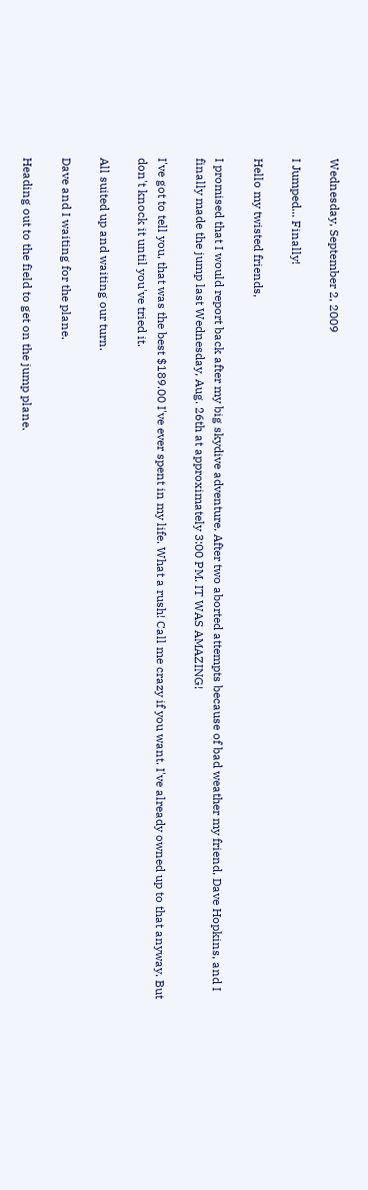Wednesday, September 2, 2009

I Jumped... Finally!

Hello my twisted friends,

I promised that I would report back after my big skydive adventure. After two aborted attempts because of bad weather my friend, Dave Hopkins, and I finally made the jump last Wednesday, Aug. 26th at approximately 3:00 PM. IT WAS AMAZING!

I've got to tell you, that was the best $189.00 I've ever spent in my life. What a rush! Call me crazy if you want. I've already owned up to that anyway. But don't knock it until you've tried it.

All suited up and waiting our turn.

Dave and I waiting for the plane.

Heading out to the field to get on the jump plane.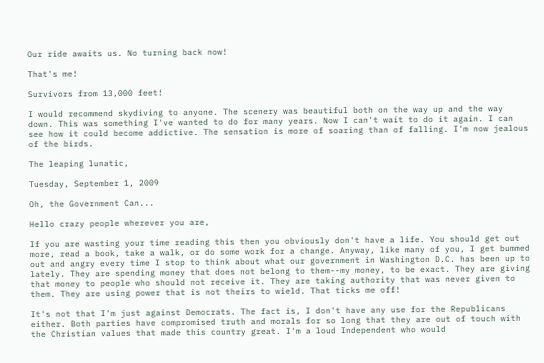Our ride awaits us. No turning back now!

That's me!

Survivors from 13,000 feet!

I would recommend skydiving to anyone. The scenery was beautiful both on the way up and the way down. This was something I've wanted to do for many years. Now I can't wait to do it again. I can see how it could become addictive. The sensation is more of soaring than of falling. I'm now jealous of the birds.

The leaping lunatic,

Tuesday, September 1, 2009

Oh, the Government Can...

Hello crazy people wherever you are,

If you are wasting your time reading this then you obviously don't have a life. You should get out more, read a book, take a walk, or do some work for a change. Anyway, like many of you, I get bummed out and angry every time I stop to think about what our government in Washington D.C. has been up to lately. They are spending money that does not belong to them--my money, to be exact. They are giving that money to people who should not receive it. They are taking authority that was never given to them. They are using power that is not theirs to wield. That ticks me off!

It's not that I'm just against Democrats. The fact is, I don't have any use for the Republicans either. Both parties have compromised truth and morals for so long that they are out of touch with the Christian values that made this country great. I'm a loud Independent who would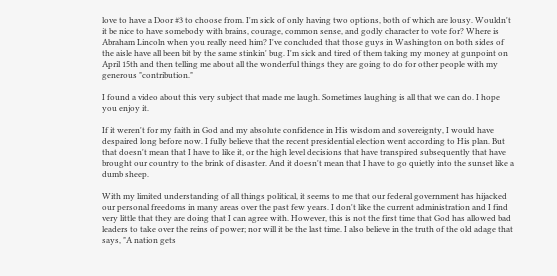love to have a Door #3 to choose from. I'm sick of only having two options, both of which are lousy. Wouldn't it be nice to have somebody with brains, courage, common sense, and godly character to vote for? Where is Abraham Lincoln when you really need him? I've concluded that those guys in Washington on both sides of the aisle have all been bit by the same stinkin' bug. I'm sick and tired of them taking my money at gunpoint on April 15th and then telling me about all the wonderful things they are going to do for other people with my generous "contribution."

I found a video about this very subject that made me laugh. Sometimes laughing is all that we can do. I hope you enjoy it.

If it weren't for my faith in God and my absolute confidence in His wisdom and sovereignty, I would have despaired long before now. I fully believe that the recent presidential election went according to His plan. But that doesn't mean that I have to like it, or the high level decisions that have transpired subsequently that have brought our country to the brink of disaster. And it doesn't mean that I have to go quietly into the sunset like a dumb sheep.

With my limited understanding of all things political, it seems to me that our federal government has hijacked our personal freedoms in many areas over the past few years. I don't like the current administration and I find very little that they are doing that I can agree with. However, this is not the first time that God has allowed bad leaders to take over the reins of power; nor will it be the last time. I also believe in the truth of the old adage that says, "A nation gets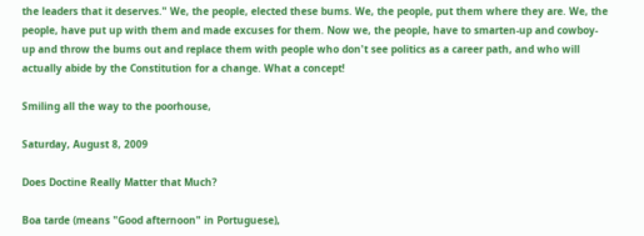the leaders that it deserves." We, the people, elected these bums. We, the people, put them where they are. We, the people, have put up with them and made excuses for them. Now we, the people, have to smarten-up and cowboy-up and throw the bums out and replace them with people who don't see politics as a career path, and who will actually abide by the Constitution for a change. What a concept!

Smiling all the way to the poorhouse,

Saturday, August 8, 2009

Does Doctine Really Matter that Much?

Boa tarde (means "Good afternoon" in Portuguese),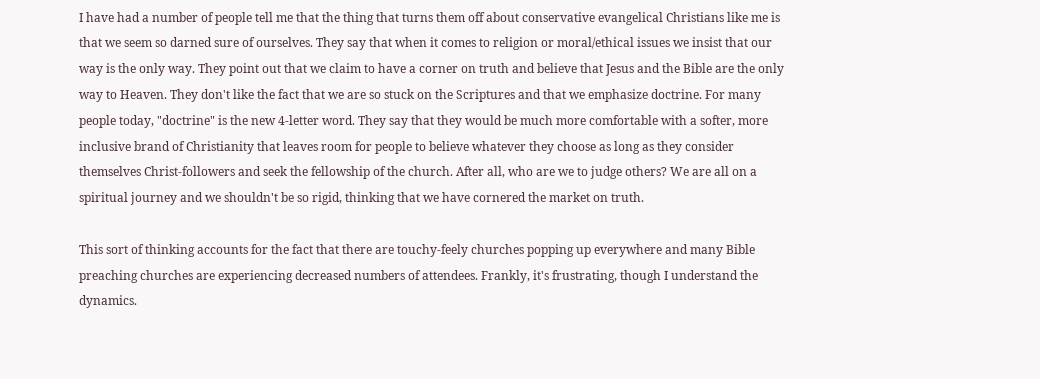I have had a number of people tell me that the thing that turns them off about conservative evangelical Christians like me is that we seem so darned sure of ourselves. They say that when it comes to religion or moral/ethical issues we insist that our way is the only way. They point out that we claim to have a corner on truth and believe that Jesus and the Bible are the only way to Heaven. They don't like the fact that we are so stuck on the Scriptures and that we emphasize doctrine. For many people today, "doctrine" is the new 4-letter word. They say that they would be much more comfortable with a softer, more inclusive brand of Christianity that leaves room for people to believe whatever they choose as long as they consider themselves Christ-followers and seek the fellowship of the church. After all, who are we to judge others? We are all on a spiritual journey and we shouldn't be so rigid, thinking that we have cornered the market on truth.

This sort of thinking accounts for the fact that there are touchy-feely churches popping up everywhere and many Bible preaching churches are experiencing decreased numbers of attendees. Frankly, it's frustrating, though I understand the dynamics.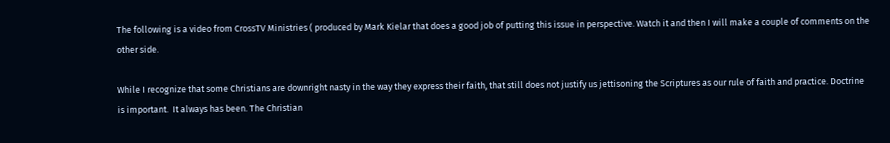The following is a video from CrossTV Ministries ( produced by Mark Kielar that does a good job of putting this issue in perspective. Watch it and then I will make a couple of comments on the other side.

While I recognize that some Christians are downright nasty in the way they express their faith, that still does not justify us jettisoning the Scriptures as our rule of faith and practice. Doctrine is important.  It always has been. The Christian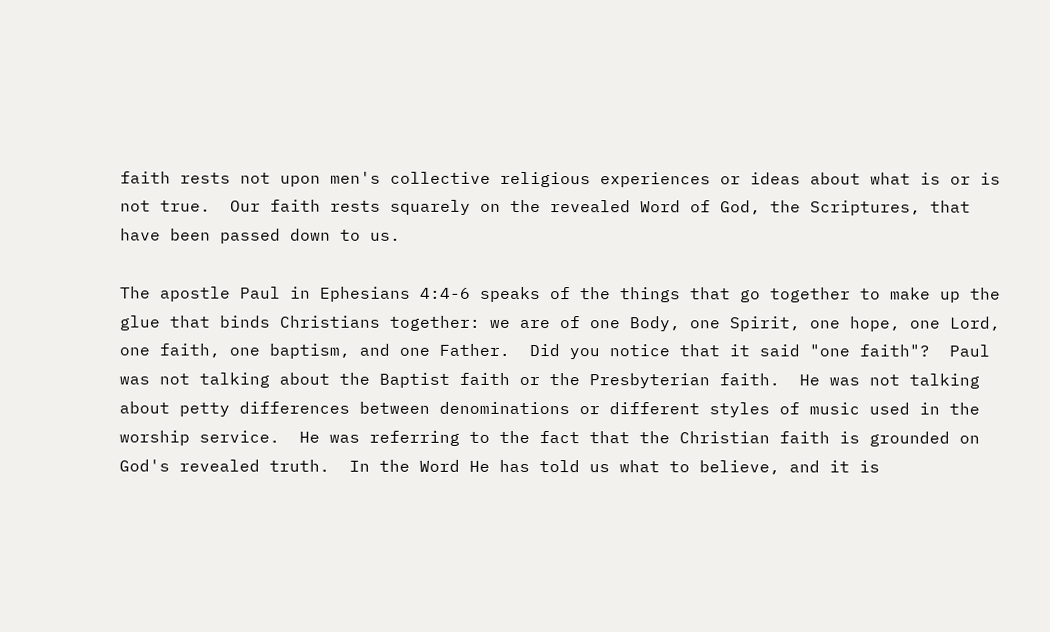faith rests not upon men's collective religious experiences or ideas about what is or is not true.  Our faith rests squarely on the revealed Word of God, the Scriptures, that have been passed down to us.

The apostle Paul in Ephesians 4:4-6 speaks of the things that go together to make up the glue that binds Christians together: we are of one Body, one Spirit, one hope, one Lord, one faith, one baptism, and one Father.  Did you notice that it said "one faith"?  Paul was not talking about the Baptist faith or the Presbyterian faith.  He was not talking about petty differences between denominations or different styles of music used in the worship service.  He was referring to the fact that the Christian faith is grounded on God's revealed truth.  In the Word He has told us what to believe, and it is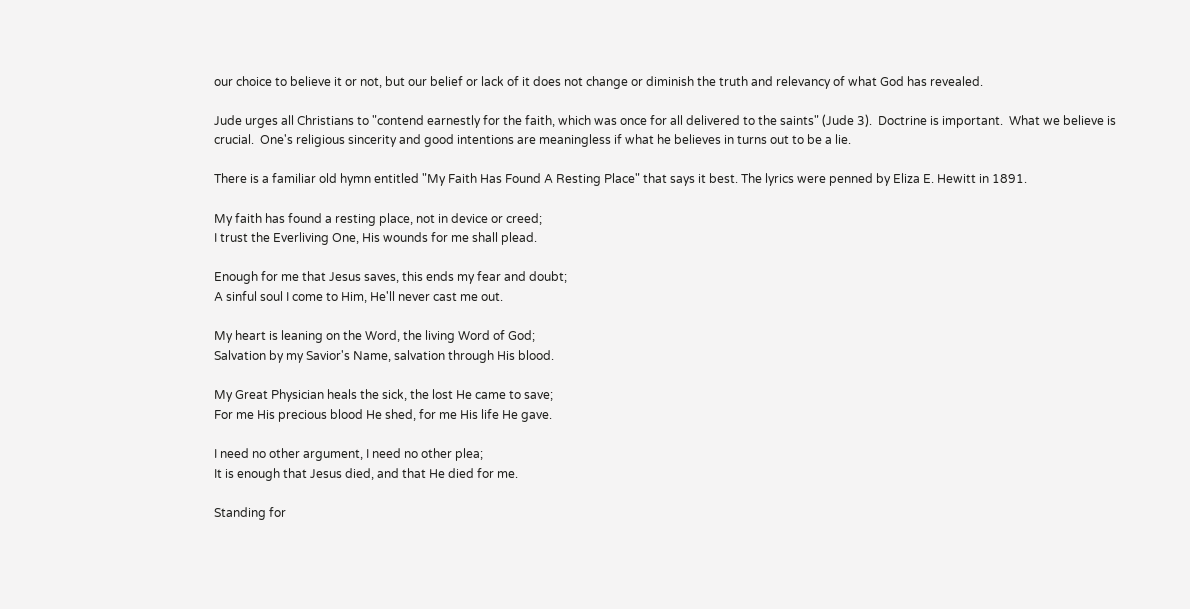our choice to believe it or not, but our belief or lack of it does not change or diminish the truth and relevancy of what God has revealed.

Jude urges all Christians to "contend earnestly for the faith, which was once for all delivered to the saints" (Jude 3).  Doctrine is important.  What we believe is crucial.  One's religious sincerity and good intentions are meaningless if what he believes in turns out to be a lie.

There is a familiar old hymn entitled "My Faith Has Found A Resting Place" that says it best. The lyrics were penned by Eliza E. Hewitt in 1891.

My faith has found a resting place, not in device or creed;
I trust the Everliving One, His wounds for me shall plead.

Enough for me that Jesus saves, this ends my fear and doubt;
A sinful soul I come to Him, He'll never cast me out.

My heart is leaning on the Word, the living Word of God;
Salvation by my Savior's Name, salvation through His blood.

My Great Physician heals the sick, the lost He came to save;
For me His precious blood He shed, for me His life He gave.

I need no other argument, I need no other plea;
It is enough that Jesus died, and that He died for me.

Standing for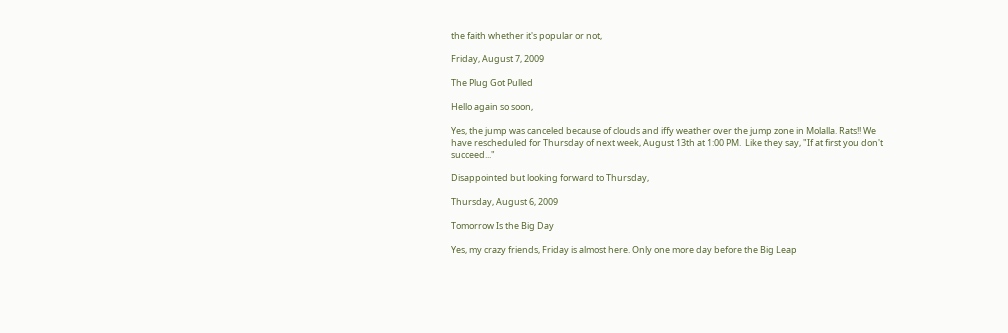the faith whether it's popular or not,

Friday, August 7, 2009

The Plug Got Pulled

Hello again so soon,

Yes, the jump was canceled because of clouds and iffy weather over the jump zone in Molalla. Rats!! We have rescheduled for Thursday of next week, August 13th at 1:00 PM.  Like they say, "If at first you don't succeed..."

Disappointed but looking forward to Thursday,

Thursday, August 6, 2009

Tomorrow Is the Big Day

Yes, my crazy friends, Friday is almost here. Only one more day before the Big Leap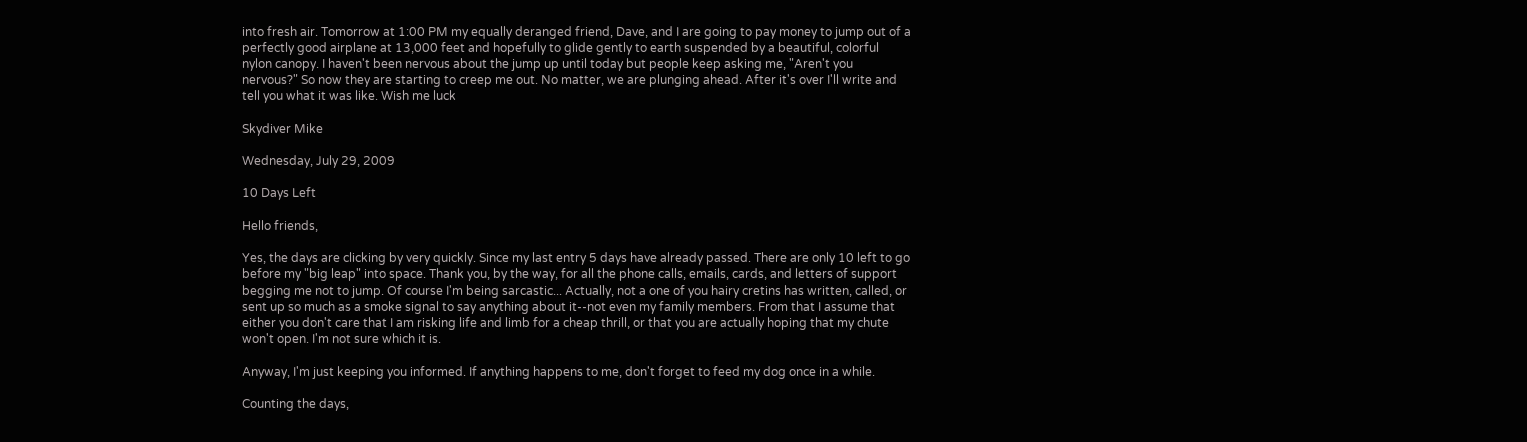into fresh air. Tomorrow at 1:00 PM my equally deranged friend, Dave, and I are going to pay money to jump out of a perfectly good airplane at 13,000 feet and hopefully to glide gently to earth suspended by a beautiful, colorful nylon canopy. I haven't been nervous about the jump up until today but people keep asking me, "Aren't you nervous?" So now they are starting to creep me out. No matter, we are plunging ahead. After it's over I'll write and tell you what it was like. Wish me luck

Skydiver Mike

Wednesday, July 29, 2009

10 Days Left

Hello friends,

Yes, the days are clicking by very quickly. Since my last entry 5 days have already passed. There are only 10 left to go before my "big leap" into space. Thank you, by the way, for all the phone calls, emails, cards, and letters of support begging me not to jump. Of course I'm being sarcastic... Actually, not a one of you hairy cretins has written, called, or sent up so much as a smoke signal to say anything about it--not even my family members. From that I assume that either you don't care that I am risking life and limb for a cheap thrill, or that you are actually hoping that my chute won't open. I'm not sure which it is.

Anyway, I'm just keeping you informed. If anything happens to me, don't forget to feed my dog once in a while.

Counting the days,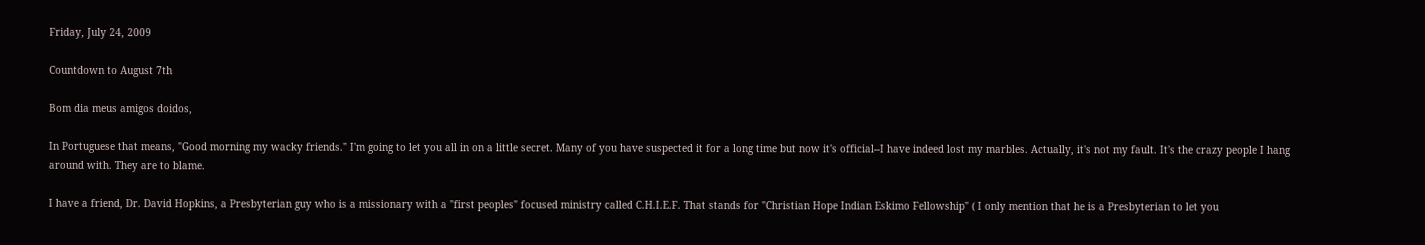Friday, July 24, 2009

Countdown to August 7th

Bom dia meus amigos doidos,

In Portuguese that means, "Good morning my wacky friends." I'm going to let you all in on a little secret. Many of you have suspected it for a long time but now it's official--I have indeed lost my marbles. Actually, it's not my fault. It's the crazy people I hang around with. They are to blame.

I have a friend, Dr. David Hopkins, a Presbyterian guy who is a missionary with a "first peoples" focused ministry called C.H.I.E.F. That stands for "Christian Hope Indian Eskimo Fellowship" ( I only mention that he is a Presbyterian to let you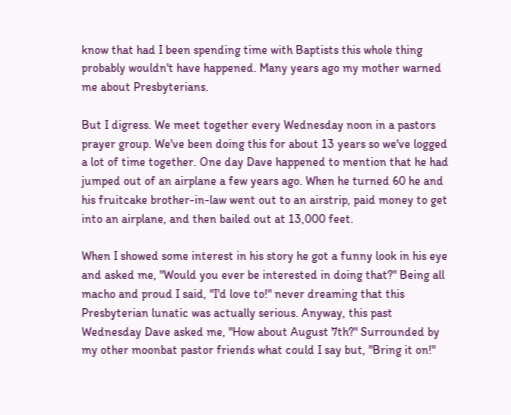know that had I been spending time with Baptists this whole thing probably wouldn't have happened. Many years ago my mother warned me about Presbyterians.

But I digress. We meet together every Wednesday noon in a pastors prayer group. We've been doing this for about 13 years so we've logged a lot of time together. One day Dave happened to mention that he had jumped out of an airplane a few years ago. When he turned 60 he and his fruitcake brother-in-law went out to an airstrip, paid money to get into an airplane, and then bailed out at 13,000 feet.

When I showed some interest in his story he got a funny look in his eye and asked me, "Would you ever be interested in doing that?" Being all macho and proud I said, "I'd love to!" never dreaming that this Presbyterian lunatic was actually serious. Anyway, this past Wednesday Dave asked me, "How about August 7th?" Surrounded by my other moonbat pastor friends what could I say but, "Bring it on!"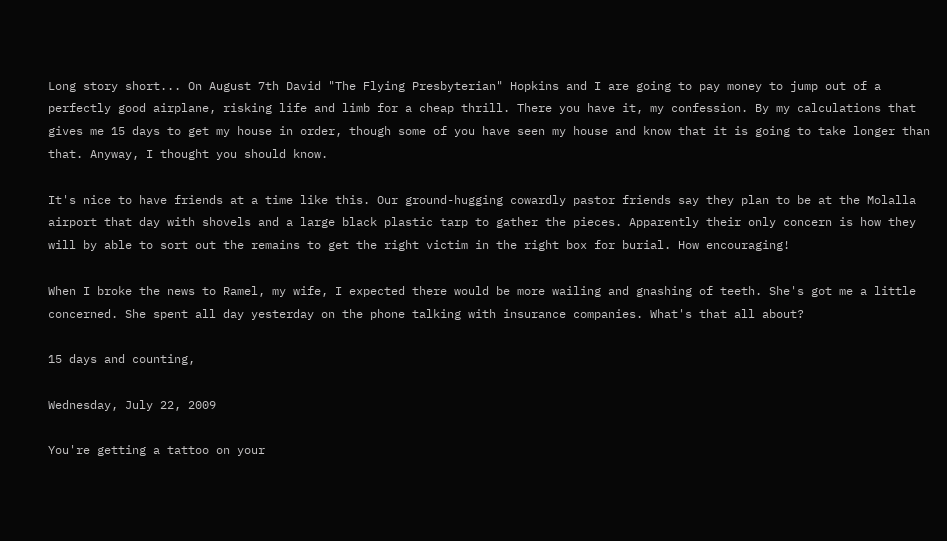Long story short... On August 7th David "The Flying Presbyterian" Hopkins and I are going to pay money to jump out of a perfectly good airplane, risking life and limb for a cheap thrill. There you have it, my confession. By my calculations that gives me 15 days to get my house in order, though some of you have seen my house and know that it is going to take longer than that. Anyway, I thought you should know.

It's nice to have friends at a time like this. Our ground-hugging cowardly pastor friends say they plan to be at the Molalla airport that day with shovels and a large black plastic tarp to gather the pieces. Apparently their only concern is how they will by able to sort out the remains to get the right victim in the right box for burial. How encouraging!

When I broke the news to Ramel, my wife, I expected there would be more wailing and gnashing of teeth. She's got me a little concerned. She spent all day yesterday on the phone talking with insurance companies. What's that all about?

15 days and counting,

Wednesday, July 22, 2009

You're getting a tattoo on your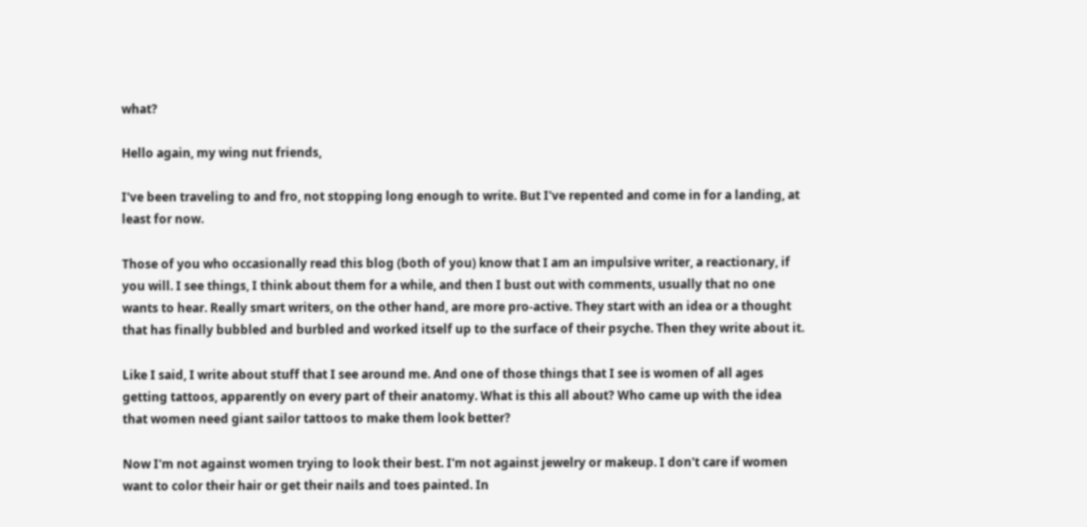what?

Hello again, my wing nut friends,

I've been traveling to and fro, not stopping long enough to write. But I've repented and come in for a landing, at least for now.

Those of you who occasionally read this blog (both of you) know that I am an impulsive writer, a reactionary, if you will. I see things, I think about them for a while, and then I bust out with comments, usually that no one wants to hear. Really smart writers, on the other hand, are more pro-active. They start with an idea or a thought that has finally bubbled and burbled and worked itself up to the surface of their psyche. Then they write about it.

Like I said, I write about stuff that I see around me. And one of those things that I see is women of all ages getting tattoos, apparently on every part of their anatomy. What is this all about? Who came up with the idea that women need giant sailor tattoos to make them look better?

Now I'm not against women trying to look their best. I'm not against jewelry or makeup. I don't care if women want to color their hair or get their nails and toes painted. In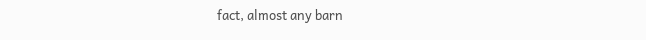fact, almost any barn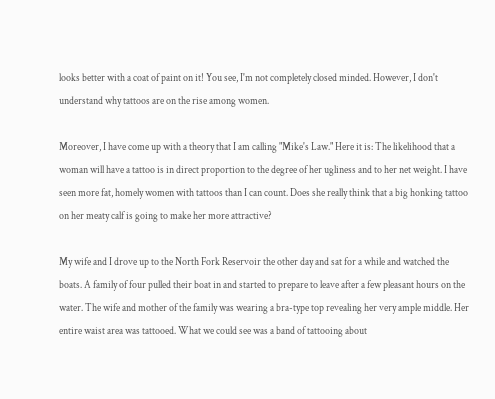looks better with a coat of paint on it! You see, I'm not completely closed minded. However, I don't understand why tattoos are on the rise among women.

Moreover, I have come up with a theory that I am calling "Mike's Law." Here it is: The likelihood that a woman will have a tattoo is in direct proportion to the degree of her ugliness and to her net weight. I have seen more fat, homely women with tattoos than I can count. Does she really think that a big honking tattoo on her meaty calf is going to make her more attractive?

My wife and I drove up to the North Fork Reservoir the other day and sat for a while and watched the boats. A family of four pulled their boat in and started to prepare to leave after a few pleasant hours on the water. The wife and mother of the family was wearing a bra-type top revealing her very ample middle. Her entire waist area was tattooed. What we could see was a band of tattooing about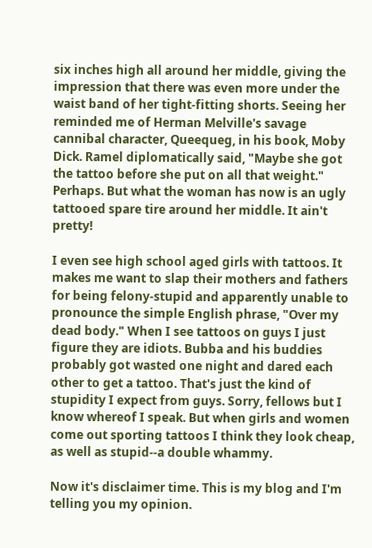six inches high all around her middle, giving the impression that there was even more under the waist band of her tight-fitting shorts. Seeing her reminded me of Herman Melville's savage cannibal character, Queequeg, in his book, Moby Dick. Ramel diplomatically said, "Maybe she got the tattoo before she put on all that weight." Perhaps. But what the woman has now is an ugly tattooed spare tire around her middle. It ain't pretty!

I even see high school aged girls with tattoos. It makes me want to slap their mothers and fathers for being felony-stupid and apparently unable to pronounce the simple English phrase, "Over my dead body." When I see tattoos on guys I just figure they are idiots. Bubba and his buddies probably got wasted one night and dared each other to get a tattoo. That's just the kind of stupidity I expect from guys. Sorry, fellows but I know whereof I speak. But when girls and women come out sporting tattoos I think they look cheap, as well as stupid--a double whammy.

Now it's disclaimer time. This is my blog and I'm telling you my opinion.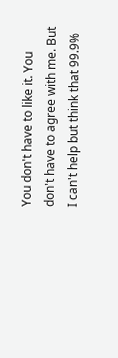You don't have to like it. You don't have to agree with me. But I can't help but think that 99.9%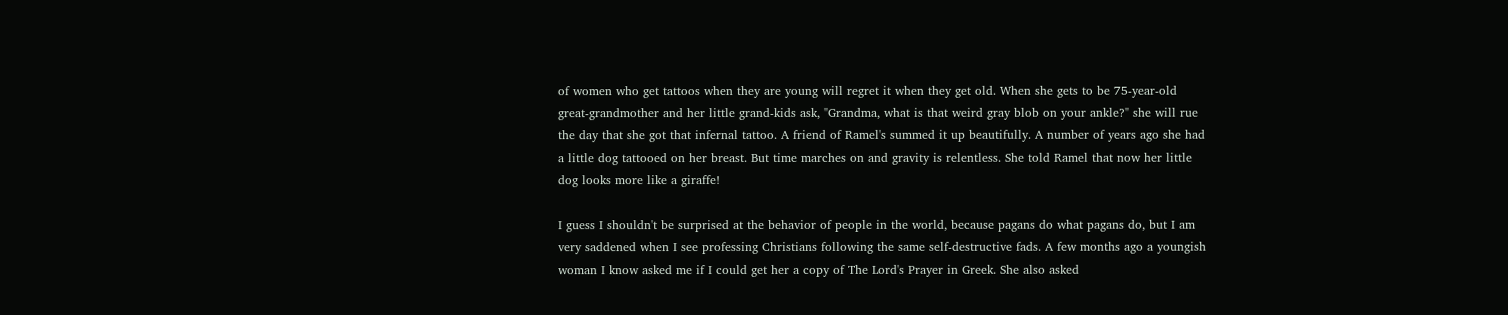of women who get tattoos when they are young will regret it when they get old. When she gets to be 75-year-old great-grandmother and her little grand-kids ask, "Grandma, what is that weird gray blob on your ankle?" she will rue the day that she got that infernal tattoo. A friend of Ramel's summed it up beautifully. A number of years ago she had a little dog tattooed on her breast. But time marches on and gravity is relentless. She told Ramel that now her little dog looks more like a giraffe!

I guess I shouldn't be surprised at the behavior of people in the world, because pagans do what pagans do, but I am very saddened when I see professing Christians following the same self-destructive fads. A few months ago a youngish woman I know asked me if I could get her a copy of The Lord's Prayer in Greek. She also asked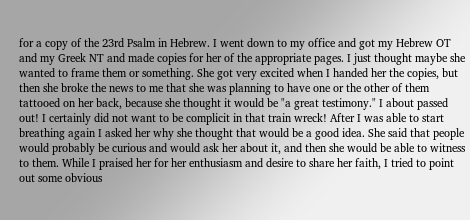for a copy of the 23rd Psalm in Hebrew. I went down to my office and got my Hebrew OT and my Greek NT and made copies for her of the appropriate pages. I just thought maybe she wanted to frame them or something. She got very excited when I handed her the copies, but then she broke the news to me that she was planning to have one or the other of them tattooed on her back, because she thought it would be "a great testimony." I about passed out! I certainly did not want to be complicit in that train wreck! After I was able to start breathing again I asked her why she thought that would be a good idea. She said that people would probably be curious and would ask her about it, and then she would be able to witness to them. While I praised her for her enthusiasm and desire to share her faith, I tried to point out some obvious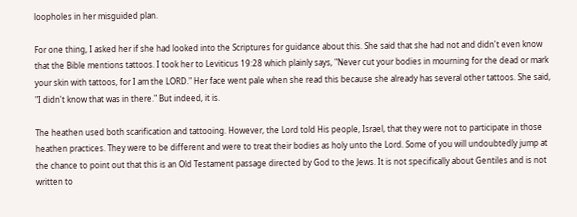loopholes in her misguided plan.

For one thing, I asked her if she had looked into the Scriptures for guidance about this. She said that she had not and didn't even know that the Bible mentions tattoos. I took her to Leviticus 19:28 which plainly says, "Never cut your bodies in mourning for the dead or mark your skin with tattoos, for I am the LORD." Her face went pale when she read this because she already has several other tattoos. She said, "I didn't know that was in there." But indeed, it is.

The heathen used both scarification and tattooing. However, the Lord told His people, Israel, that they were not to participate in those heathen practices. They were to be different and were to treat their bodies as holy unto the Lord. Some of you will undoubtedly jump at the chance to point out that this is an Old Testament passage directed by God to the Jews. It is not specifically about Gentiles and is not written to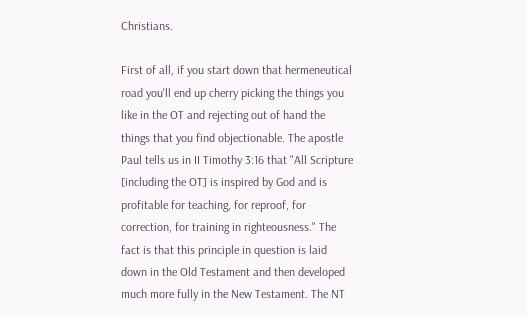Christians.

First of all, if you start down that hermeneutical road you'll end up cherry picking the things you like in the OT and rejecting out of hand the things that you find objectionable. The apostle Paul tells us in II Timothy 3:16 that "All Scripture [including the OT] is inspired by God and is profitable for teaching, for reproof, for correction, for training in righteousness." The fact is that this principle in question is laid down in the Old Testament and then developed much more fully in the New Testament. The NT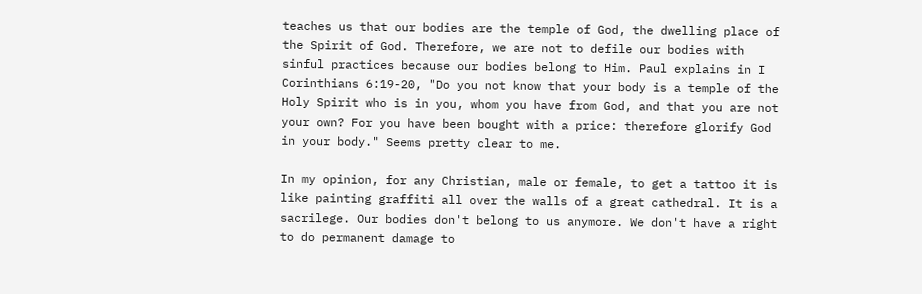teaches us that our bodies are the temple of God, the dwelling place of the Spirit of God. Therefore, we are not to defile our bodies with sinful practices because our bodies belong to Him. Paul explains in I Corinthians 6:19-20, "Do you not know that your body is a temple of the Holy Spirit who is in you, whom you have from God, and that you are not your own? For you have been bought with a price: therefore glorify God in your body." Seems pretty clear to me.

In my opinion, for any Christian, male or female, to get a tattoo it is like painting graffiti all over the walls of a great cathedral. It is a sacrilege. Our bodies don't belong to us anymore. We don't have a right to do permanent damage to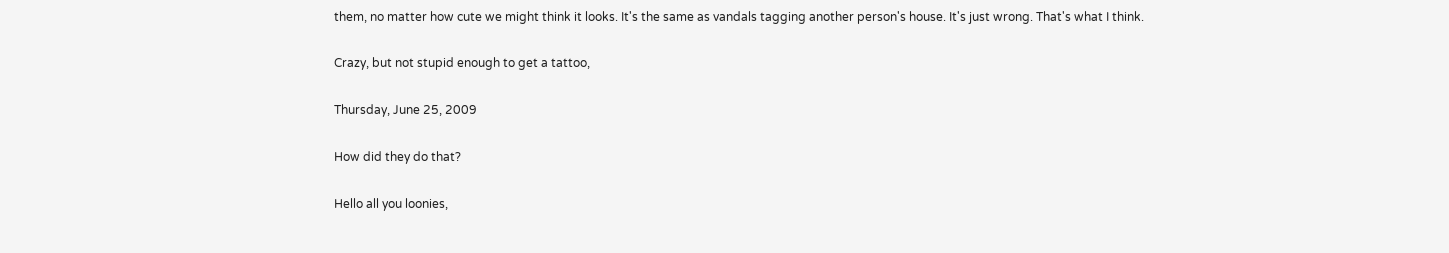them, no matter how cute we might think it looks. It's the same as vandals tagging another person's house. It's just wrong. That's what I think.

Crazy, but not stupid enough to get a tattoo,

Thursday, June 25, 2009

How did they do that?

Hello all you loonies,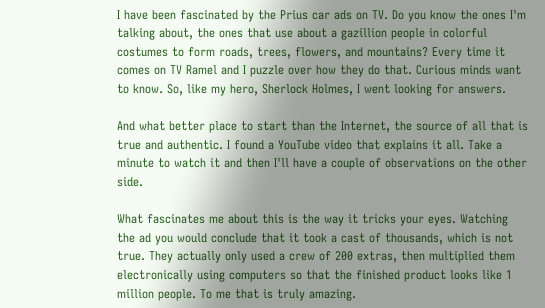I have been fascinated by the Prius car ads on TV. Do you know the ones I'm talking about, the ones that use about a gazillion people in colorful costumes to form roads, trees, flowers, and mountains? Every time it comes on TV Ramel and I puzzle over how they do that. Curious minds want to know. So, like my hero, Sherlock Holmes, I went looking for answers.

And what better place to start than the Internet, the source of all that is true and authentic. I found a YouTube video that explains it all. Take a minute to watch it and then I'll have a couple of observations on the other side.

What fascinates me about this is the way it tricks your eyes. Watching the ad you would conclude that it took a cast of thousands, which is not true. They actually only used a crew of 200 extras, then multiplied them electronically using computers so that the finished product looks like 1 million people. To me that is truly amazing.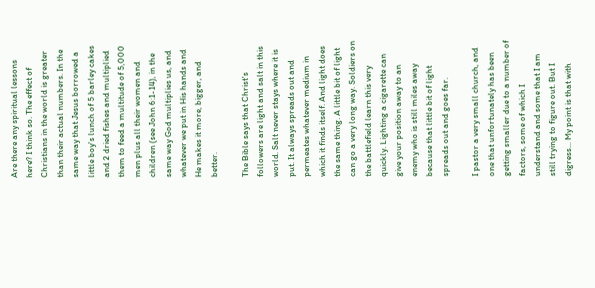Are there any spiritual lessons here? I think so. The effect of Christians in the world is greater than their actual numbers. In the same way that Jesus borrowed a little boy's lunch of 5 barley cakes and 2 dried fishes and multiplied them to feed a multitude of 5,000 men plus all their women and children (see John 6:1-14), in the same way God multiplies us, and whatever we put in His hands and He makes it more, bigger, and better.

The Bible says that Christ's followers are light and salt in this world. Salt never stays where it is put. It always spreads out and permeates whatever medium in which it finds itself. And light does the same thing. A little bit of light can go a very long way. Soldiers on the battlefield learn this very quickly. Lighting a cigarette can give your position away to an enemy who is still miles away because that little bit of light spreads out and goes far.

I pastor a very small church, and one that unfortunately has been getting smaller due to a number of factors, some of which I understand and some that I am still trying to figure out. But I digress... My point is that with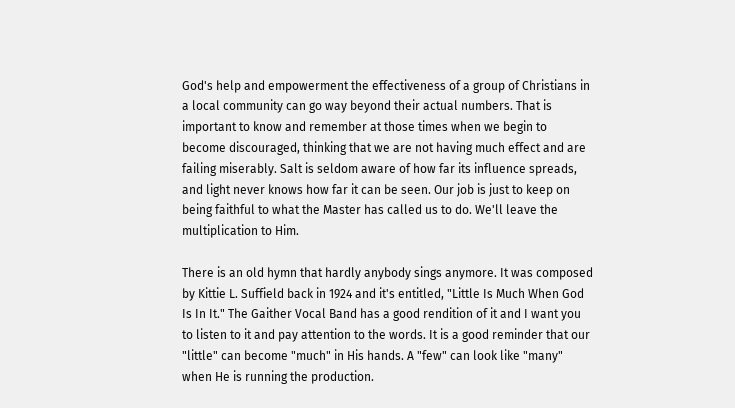God's help and empowerment the effectiveness of a group of Christians in a local community can go way beyond their actual numbers. That is important to know and remember at those times when we begin to become discouraged, thinking that we are not having much effect and are failing miserably. Salt is seldom aware of how far its influence spreads, and light never knows how far it can be seen. Our job is just to keep on being faithful to what the Master has called us to do. We'll leave the multiplication to Him.

There is an old hymn that hardly anybody sings anymore. It was composed by Kittie L. Suffield back in 1924 and it's entitled, "Little Is Much When God Is In It." The Gaither Vocal Band has a good rendition of it and I want you to listen to it and pay attention to the words. It is a good reminder that our "little" can become "much" in His hands. A "few" can look like "many" when He is running the production.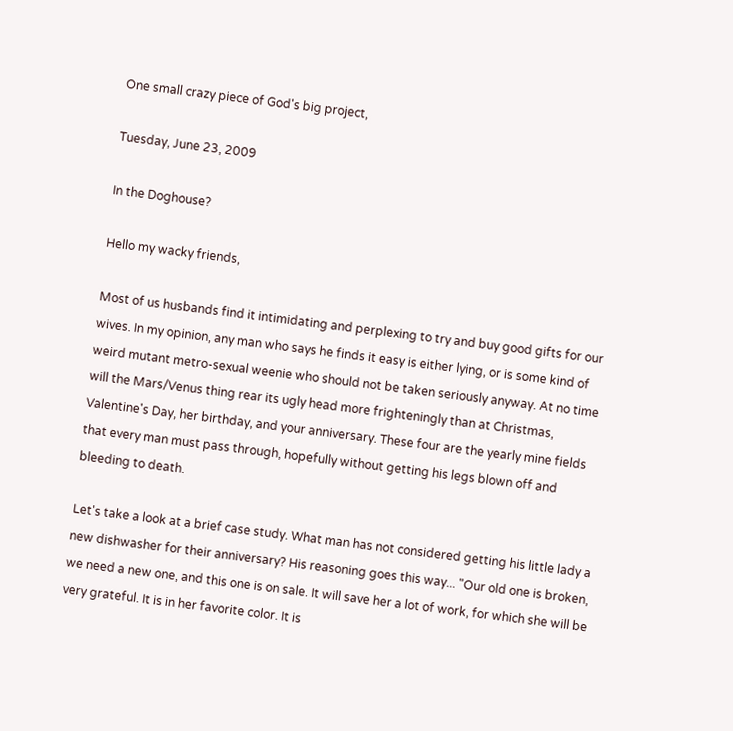One small crazy piece of God's big project,

Tuesday, June 23, 2009

In the Doghouse?

Hello my wacky friends,

Most of us husbands find it intimidating and perplexing to try and buy good gifts for our wives. In my opinion, any man who says he finds it easy is either lying, or is some kind of weird mutant metro-sexual weenie who should not be taken seriously anyway. At no time will the Mars/Venus thing rear its ugly head more frighteningly than at Christmas, Valentine's Day, her birthday, and your anniversary. These four are the yearly mine fields that every man must pass through, hopefully without getting his legs blown off and bleeding to death.

Let's take a look at a brief case study. What man has not considered getting his little lady a new dishwasher for their anniversary? His reasoning goes this way... "Our old one is broken, we need a new one, and this one is on sale. It will save her a lot of work, for which she will be very grateful. It is in her favorite color. It is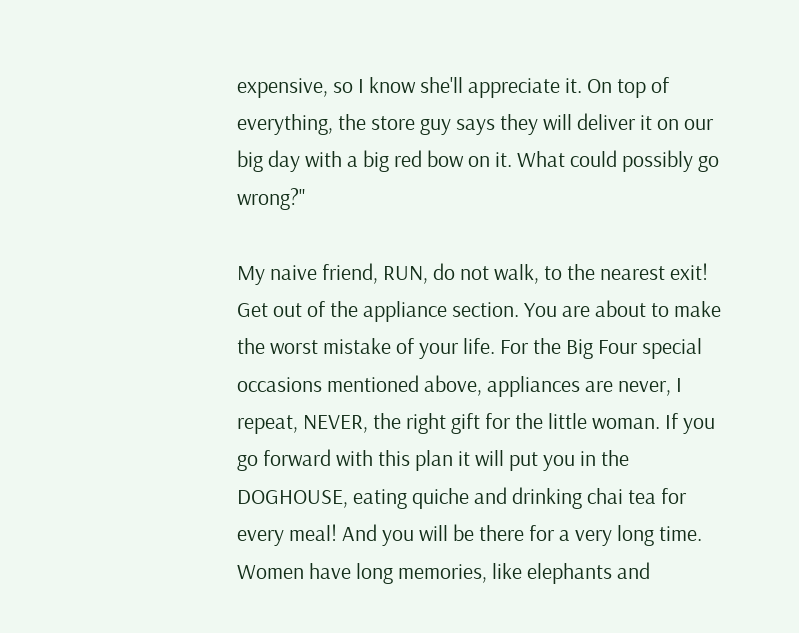expensive, so I know she'll appreciate it. On top of everything, the store guy says they will deliver it on our big day with a big red bow on it. What could possibly go wrong?"

My naive friend, RUN, do not walk, to the nearest exit! Get out of the appliance section. You are about to make the worst mistake of your life. For the Big Four special occasions mentioned above, appliances are never, I repeat, NEVER, the right gift for the little woman. If you go forward with this plan it will put you in the DOGHOUSE, eating quiche and drinking chai tea for every meal! And you will be there for a very long time. Women have long memories, like elephants and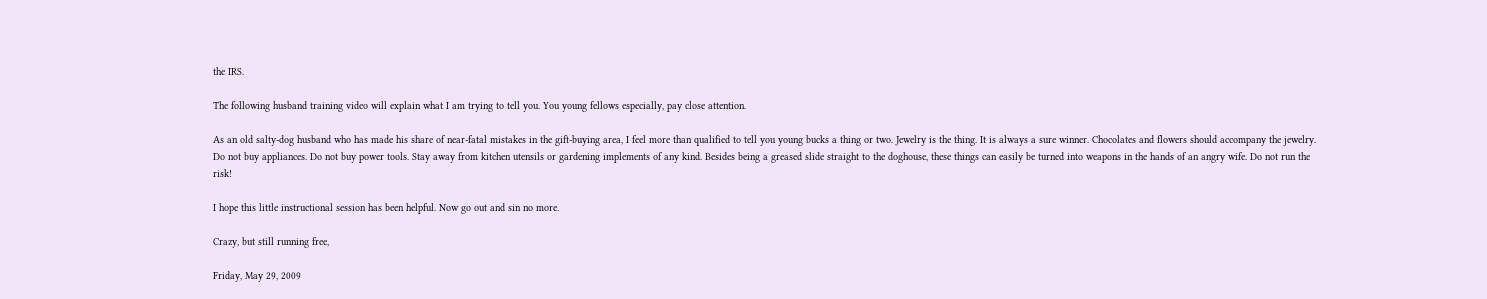the IRS.

The following husband training video will explain what I am trying to tell you. You young fellows especially, pay close attention.

As an old salty-dog husband who has made his share of near-fatal mistakes in the gift-buying area, I feel more than qualified to tell you young bucks a thing or two. Jewelry is the thing. It is always a sure winner. Chocolates and flowers should accompany the jewelry. Do not buy appliances. Do not buy power tools. Stay away from kitchen utensils or gardening implements of any kind. Besides being a greased slide straight to the doghouse, these things can easily be turned into weapons in the hands of an angry wife. Do not run the risk!

I hope this little instructional session has been helpful. Now go out and sin no more.

Crazy, but still running free,

Friday, May 29, 2009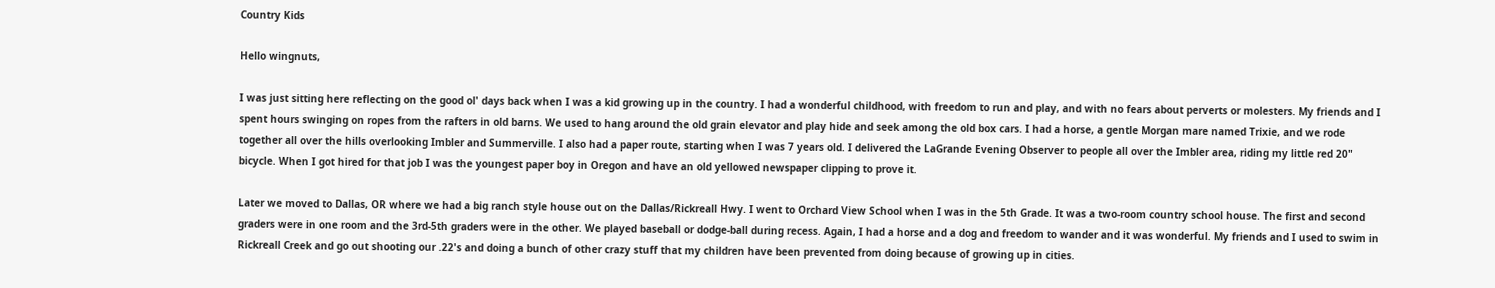Country Kids

Hello wingnuts,

I was just sitting here reflecting on the good ol' days back when I was a kid growing up in the country. I had a wonderful childhood, with freedom to run and play, and with no fears about perverts or molesters. My friends and I spent hours swinging on ropes from the rafters in old barns. We used to hang around the old grain elevator and play hide and seek among the old box cars. I had a horse, a gentle Morgan mare named Trixie, and we rode together all over the hills overlooking Imbler and Summerville. I also had a paper route, starting when I was 7 years old. I delivered the LaGrande Evening Observer to people all over the Imbler area, riding my little red 20" bicycle. When I got hired for that job I was the youngest paper boy in Oregon and have an old yellowed newspaper clipping to prove it.

Later we moved to Dallas, OR where we had a big ranch style house out on the Dallas/Rickreall Hwy. I went to Orchard View School when I was in the 5th Grade. It was a two-room country school house. The first and second graders were in one room and the 3rd-5th graders were in the other. We played baseball or dodge-ball during recess. Again, I had a horse and a dog and freedom to wander and it was wonderful. My friends and I used to swim in Rickreall Creek and go out shooting our .22's and doing a bunch of other crazy stuff that my children have been prevented from doing because of growing up in cities.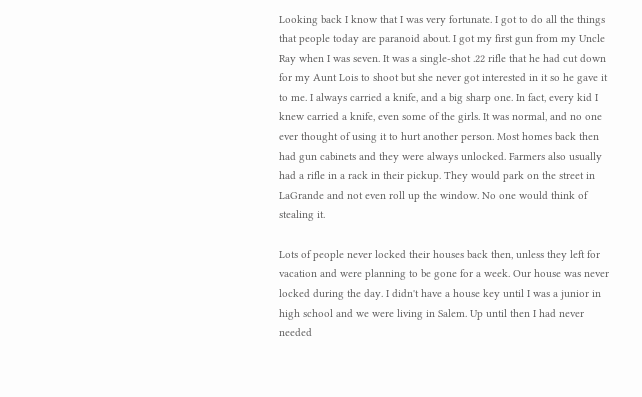Looking back I know that I was very fortunate. I got to do all the things that people today are paranoid about. I got my first gun from my Uncle Ray when I was seven. It was a single-shot .22 rifle that he had cut down for my Aunt Lois to shoot but she never got interested in it so he gave it to me. I always carried a knife, and a big sharp one. In fact, every kid I knew carried a knife, even some of the girls. It was normal, and no one ever thought of using it to hurt another person. Most homes back then had gun cabinets and they were always unlocked. Farmers also usually had a rifle in a rack in their pickup. They would park on the street in LaGrande and not even roll up the window. No one would think of stealing it.

Lots of people never locked their houses back then, unless they left for vacation and were planning to be gone for a week. Our house was never locked during the day. I didn't have a house key until I was a junior in high school and we were living in Salem. Up until then I had never needed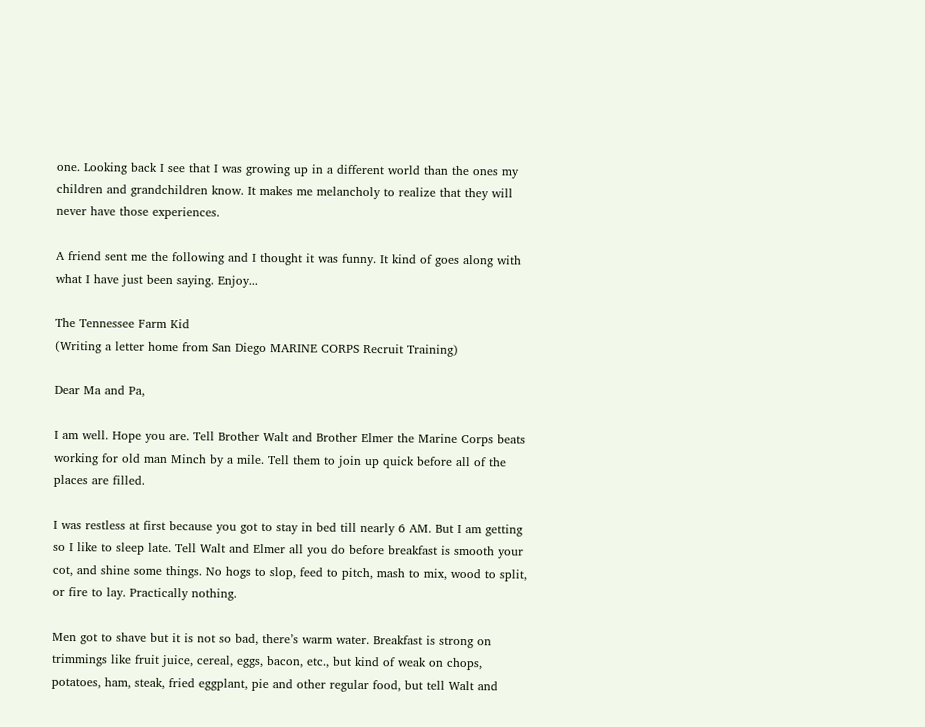one. Looking back I see that I was growing up in a different world than the ones my children and grandchildren know. It makes me melancholy to realize that they will never have those experiences.

A friend sent me the following and I thought it was funny. It kind of goes along with what I have just been saying. Enjoy...

The Tennessee Farm Kid
(Writing a letter home from San Diego MARINE CORPS Recruit Training)

Dear Ma and Pa,

I am well. Hope you are. Tell Brother Walt and Brother Elmer the Marine Corps beats working for old man Minch by a mile. Tell them to join up quick before all of the places are filled.

I was restless at first because you got to stay in bed till nearly 6 AM. But I am getting so I like to sleep late. Tell Walt and Elmer all you do before breakfast is smooth your cot, and shine some things. No hogs to slop, feed to pitch, mash to mix, wood to split, or fire to lay. Practically nothing.

Men got to shave but it is not so bad, there’s warm water. Breakfast is strong on trimmings like fruit juice, cereal, eggs, bacon, etc., but kind of weak on chops, potatoes, ham, steak, fried eggplant, pie and other regular food, but tell Walt and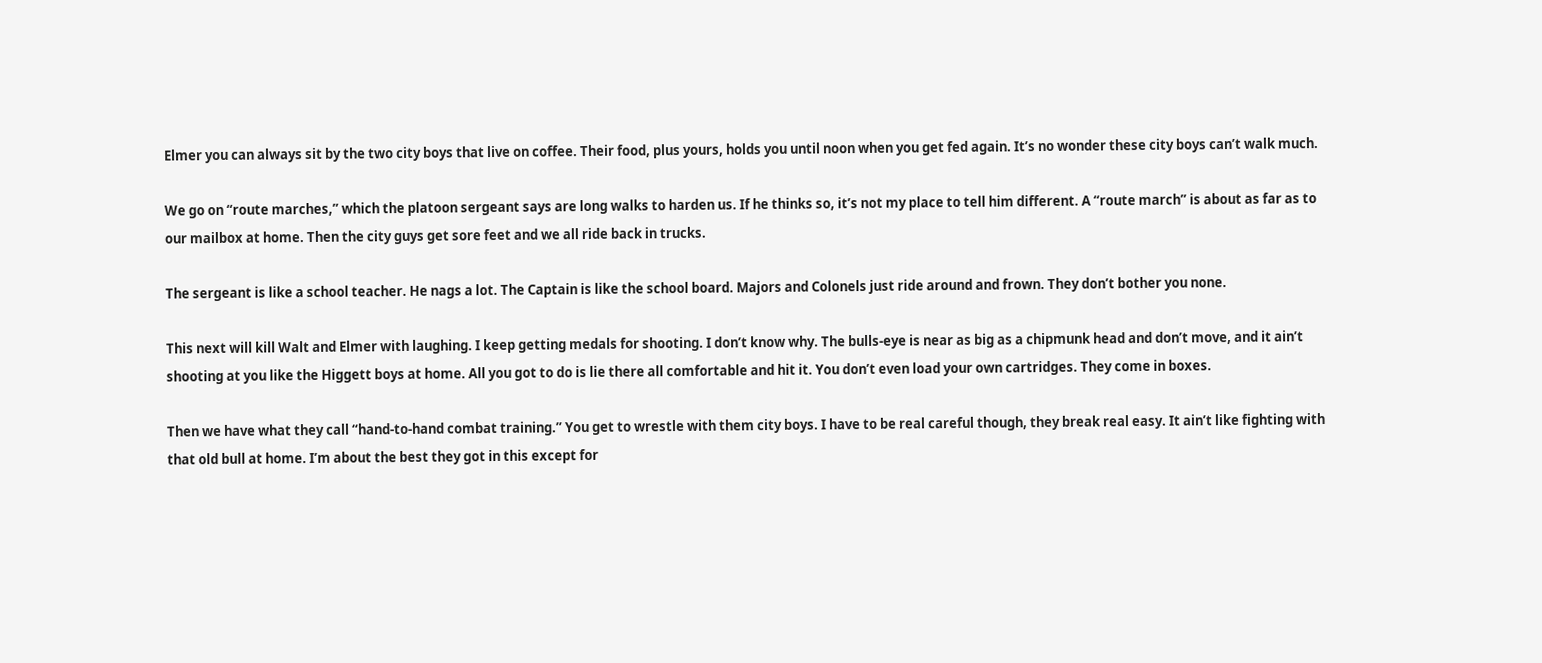Elmer you can always sit by the two city boys that live on coffee. Their food, plus yours, holds you until noon when you get fed again. It’s no wonder these city boys can’t walk much.

We go on “route marches,” which the platoon sergeant says are long walks to harden us. If he thinks so, it’s not my place to tell him different. A “route march” is about as far as to our mailbox at home. Then the city guys get sore feet and we all ride back in trucks.

The sergeant is like a school teacher. He nags a lot. The Captain is like the school board. Majors and Colonels just ride around and frown. They don’t bother you none.

This next will kill Walt and Elmer with laughing. I keep getting medals for shooting. I don’t know why. The bulls-eye is near as big as a chipmunk head and don’t move, and it ain’t shooting at you like the Higgett boys at home. All you got to do is lie there all comfortable and hit it. You don’t even load your own cartridges. They come in boxes.

Then we have what they call “hand-to-hand combat training.” You get to wrestle with them city boys. I have to be real careful though, they break real easy. It ain’t like fighting with that old bull at home. I’m about the best they got in this except for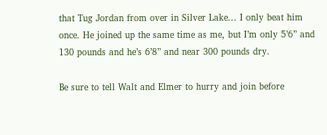that Tug Jordan from over in Silver Lake... I only beat him once. He joined up the same time as me, but I’m only 5’6” and 130 pounds and he’s 6’8” and near 300 pounds dry.

Be sure to tell Walt and Elmer to hurry and join before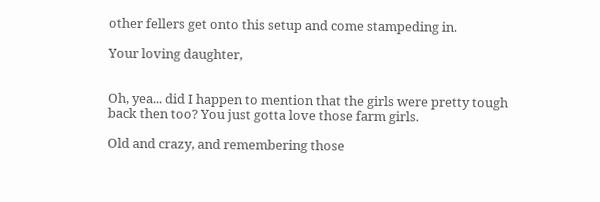other fellers get onto this setup and come stampeding in.

Your loving daughter,


Oh, yea... did I happen to mention that the girls were pretty tough back then too? You just gotta love those farm girls.

Old and crazy, and remembering those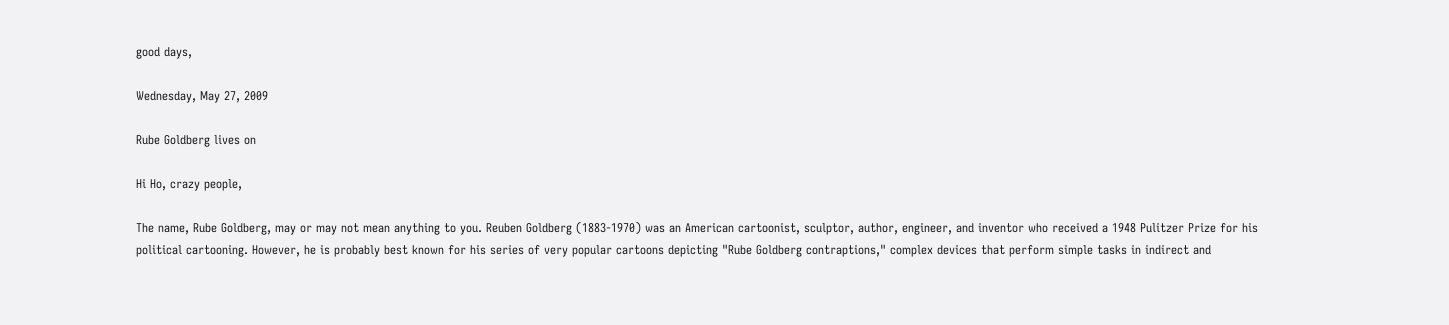good days,

Wednesday, May 27, 2009

Rube Goldberg lives on

Hi Ho, crazy people,

The name, Rube Goldberg, may or may not mean anything to you. Reuben Goldberg (1883-1970) was an American cartoonist, sculptor, author, engineer, and inventor who received a 1948 Pulitzer Prize for his political cartooning. However, he is probably best known for his series of very popular cartoons depicting "Rube Goldberg contraptions," complex devices that perform simple tasks in indirect and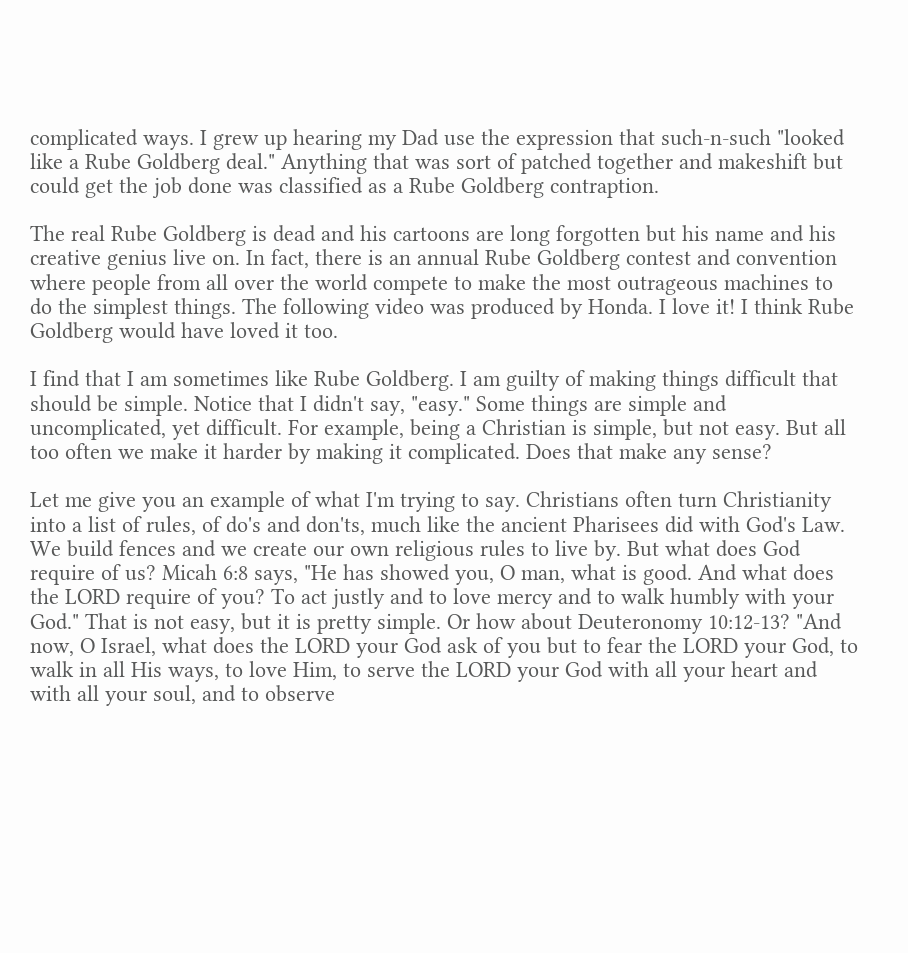complicated ways. I grew up hearing my Dad use the expression that such-n-such "looked like a Rube Goldberg deal." Anything that was sort of patched together and makeshift but could get the job done was classified as a Rube Goldberg contraption.

The real Rube Goldberg is dead and his cartoons are long forgotten but his name and his creative genius live on. In fact, there is an annual Rube Goldberg contest and convention where people from all over the world compete to make the most outrageous machines to do the simplest things. The following video was produced by Honda. I love it! I think Rube Goldberg would have loved it too.

I find that I am sometimes like Rube Goldberg. I am guilty of making things difficult that should be simple. Notice that I didn't say, "easy." Some things are simple and uncomplicated, yet difficult. For example, being a Christian is simple, but not easy. But all too often we make it harder by making it complicated. Does that make any sense?

Let me give you an example of what I'm trying to say. Christians often turn Christianity into a list of rules, of do's and don'ts, much like the ancient Pharisees did with God's Law. We build fences and we create our own religious rules to live by. But what does God require of us? Micah 6:8 says, "He has showed you, O man, what is good. And what does the LORD require of you? To act justly and to love mercy and to walk humbly with your God." That is not easy, but it is pretty simple. Or how about Deuteronomy 10:12-13? "And now, O Israel, what does the LORD your God ask of you but to fear the LORD your God, to walk in all His ways, to love Him, to serve the LORD your God with all your heart and with all your soul, and to observe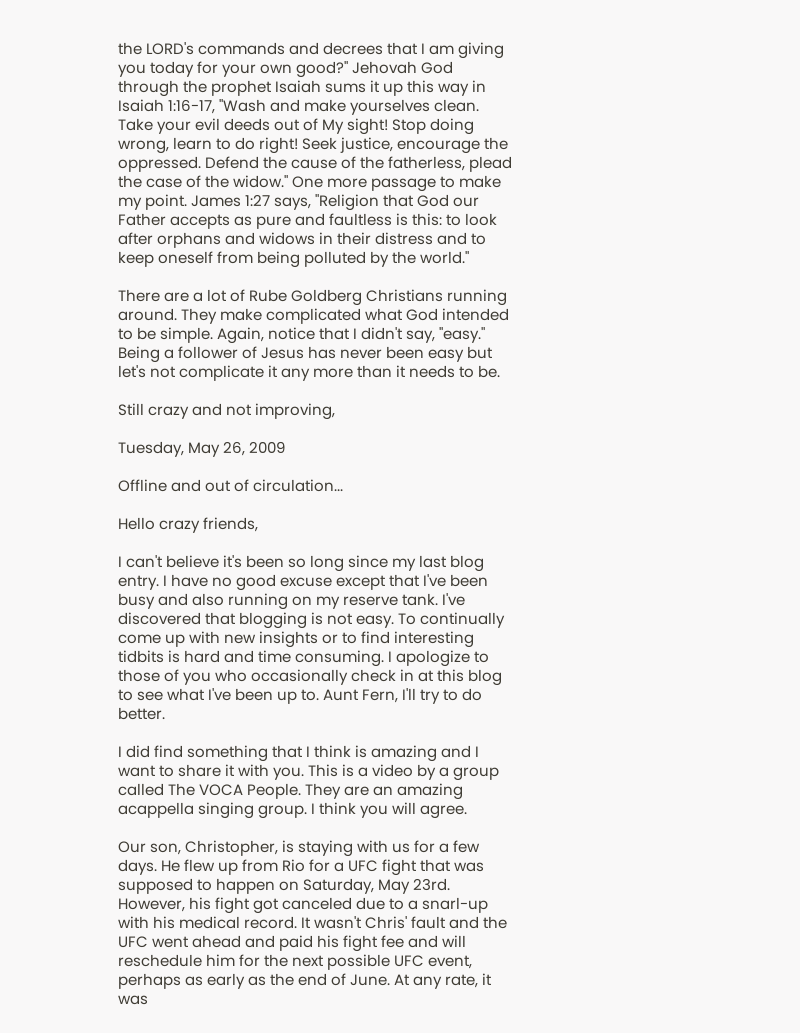the LORD's commands and decrees that I am giving you today for your own good?" Jehovah God through the prophet Isaiah sums it up this way in Isaiah 1:16-17, "Wash and make yourselves clean. Take your evil deeds out of My sight! Stop doing wrong, learn to do right! Seek justice, encourage the oppressed. Defend the cause of the fatherless, plead the case of the widow." One more passage to make my point. James 1:27 says, "Religion that God our Father accepts as pure and faultless is this: to look after orphans and widows in their distress and to keep oneself from being polluted by the world."

There are a lot of Rube Goldberg Christians running around. They make complicated what God intended to be simple. Again, notice that I didn't say, "easy." Being a follower of Jesus has never been easy but let's not complicate it any more than it needs to be.

Still crazy and not improving,

Tuesday, May 26, 2009

Offline and out of circulation...

Hello crazy friends,

I can't believe it's been so long since my last blog entry. I have no good excuse except that I've been busy and also running on my reserve tank. I've discovered that blogging is not easy. To continually come up with new insights or to find interesting tidbits is hard and time consuming. I apologize to those of you who occasionally check in at this blog to see what I've been up to. Aunt Fern, I'll try to do better.

I did find something that I think is amazing and I want to share it with you. This is a video by a group called The VOCA People. They are an amazing acappella singing group. I think you will agree.

Our son, Christopher, is staying with us for a few days. He flew up from Rio for a UFC fight that was supposed to happen on Saturday, May 23rd. However, his fight got canceled due to a snarl-up with his medical record. It wasn't Chris' fault and the UFC went ahead and paid his fight fee and will reschedule him for the next possible UFC event, perhaps as early as the end of June. At any rate, it was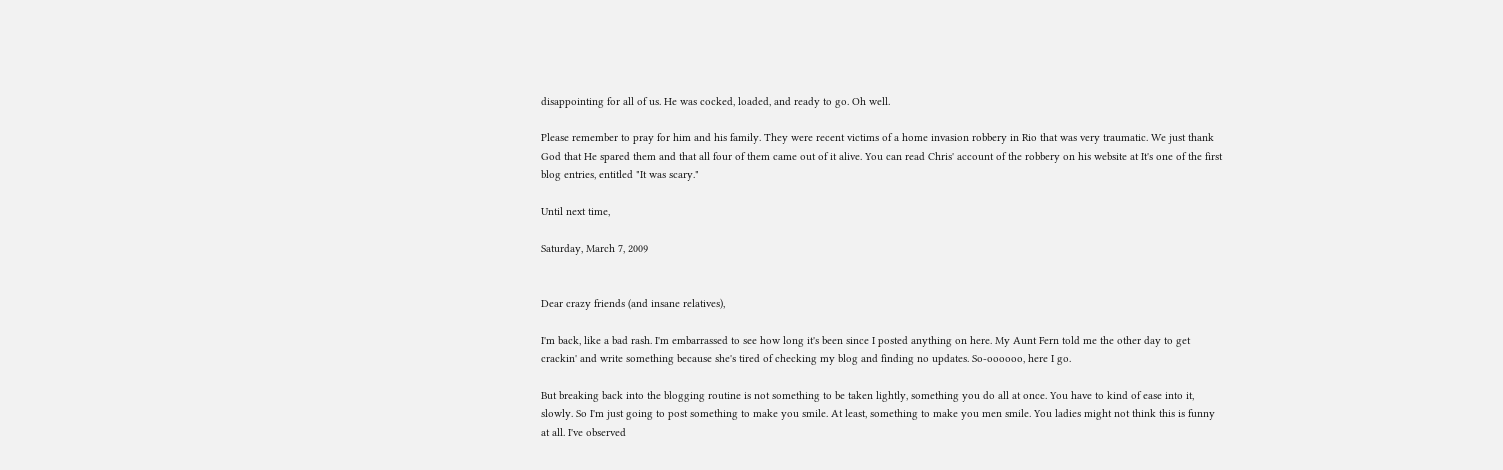disappointing for all of us. He was cocked, loaded, and ready to go. Oh well.

Please remember to pray for him and his family. They were recent victims of a home invasion robbery in Rio that was very traumatic. We just thank God that He spared them and that all four of them came out of it alive. You can read Chris' account of the robbery on his website at It's one of the first blog entries, entitled "It was scary."

Until next time,

Saturday, March 7, 2009


Dear crazy friends (and insane relatives),

I'm back, like a bad rash. I'm embarrassed to see how long it's been since I posted anything on here. My Aunt Fern told me the other day to get crackin' and write something because she's tired of checking my blog and finding no updates. So-oooooo, here I go.

But breaking back into the blogging routine is not something to be taken lightly, something you do all at once. You have to kind of ease into it, slowly. So I'm just going to post something to make you smile. At least, something to make you men smile. You ladies might not think this is funny at all. I've observed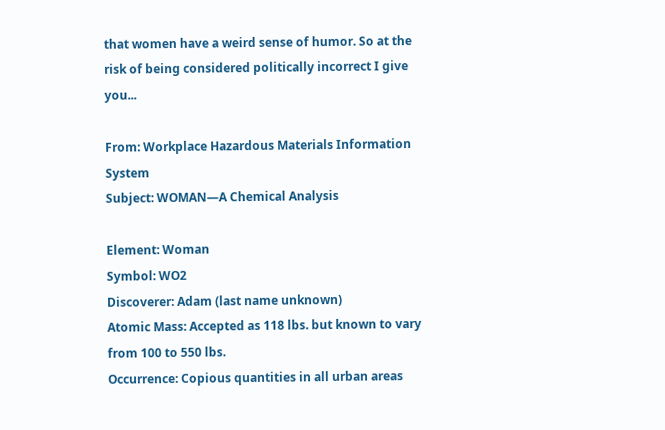that women have a weird sense of humor. So at the risk of being considered politically incorrect I give you...

From: Workplace Hazardous Materials Information System
Subject: WOMAN—A Chemical Analysis

Element: Woman
Symbol: WO2
Discoverer: Adam (last name unknown)
Atomic Mass: Accepted as 118 lbs. but known to vary from 100 to 550 lbs.
Occurrence: Copious quantities in all urban areas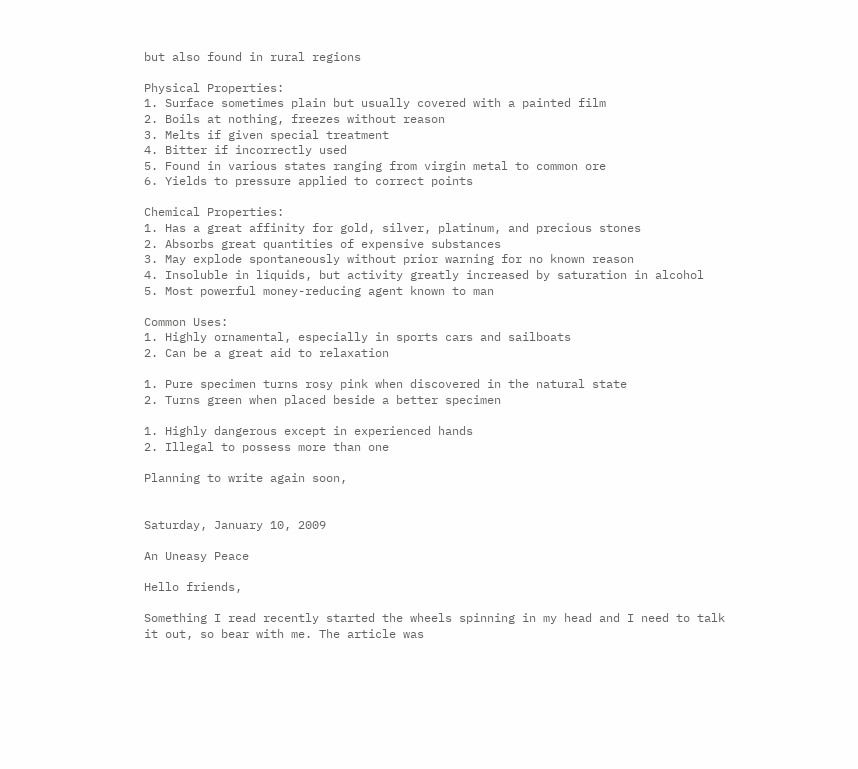but also found in rural regions

Physical Properties:
1. Surface sometimes plain but usually covered with a painted film
2. Boils at nothing, freezes without reason
3. Melts if given special treatment
4. Bitter if incorrectly used
5. Found in various states ranging from virgin metal to common ore
6. Yields to pressure applied to correct points

Chemical Properties:
1. Has a great affinity for gold, silver, platinum, and precious stones
2. Absorbs great quantities of expensive substances
3. May explode spontaneously without prior warning for no known reason
4. Insoluble in liquids, but activity greatly increased by saturation in alcohol
5. Most powerful money-reducing agent known to man

Common Uses:
1. Highly ornamental, especially in sports cars and sailboats
2. Can be a great aid to relaxation

1. Pure specimen turns rosy pink when discovered in the natural state
2. Turns green when placed beside a better specimen

1. Highly dangerous except in experienced hands
2. Illegal to possess more than one

Planning to write again soon,


Saturday, January 10, 2009

An Uneasy Peace

Hello friends,

Something I read recently started the wheels spinning in my head and I need to talk it out, so bear with me. The article was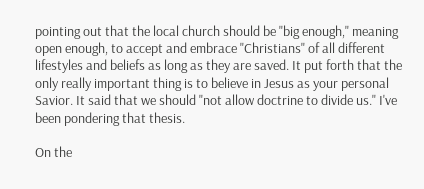pointing out that the local church should be "big enough," meaning open enough, to accept and embrace "Christians" of all different lifestyles and beliefs as long as they are saved. It put forth that the only really important thing is to believe in Jesus as your personal Savior. It said that we should "not allow doctrine to divide us." I've been pondering that thesis.

On the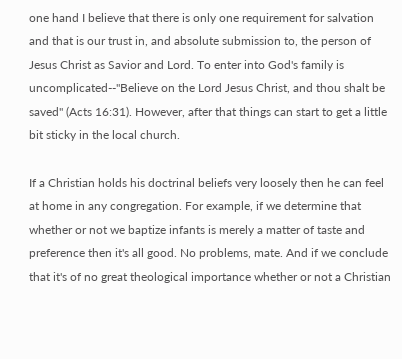one hand I believe that there is only one requirement for salvation and that is our trust in, and absolute submission to, the person of Jesus Christ as Savior and Lord. To enter into God's family is uncomplicated--"Believe on the Lord Jesus Christ, and thou shalt be saved" (Acts 16:31). However, after that things can start to get a little bit sticky in the local church.

If a Christian holds his doctrinal beliefs very loosely then he can feel at home in any congregation. For example, if we determine that whether or not we baptize infants is merely a matter of taste and preference then it's all good. No problems, mate. And if we conclude that it's of no great theological importance whether or not a Christian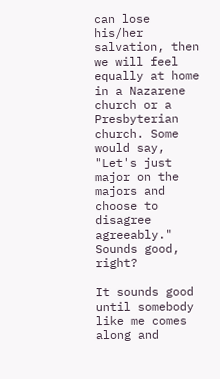can lose his/her salvation, then we will feel equally at home in a Nazarene church or a Presbyterian church. Some would say, "Let's just major on the majors and choose to disagree agreeably." Sounds good, right?

It sounds good until somebody like me comes along and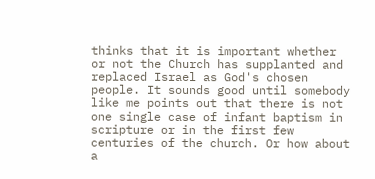thinks that it is important whether or not the Church has supplanted and replaced Israel as God's chosen people. It sounds good until somebody like me points out that there is not one single case of infant baptism in scripture or in the first few centuries of the church. Or how about a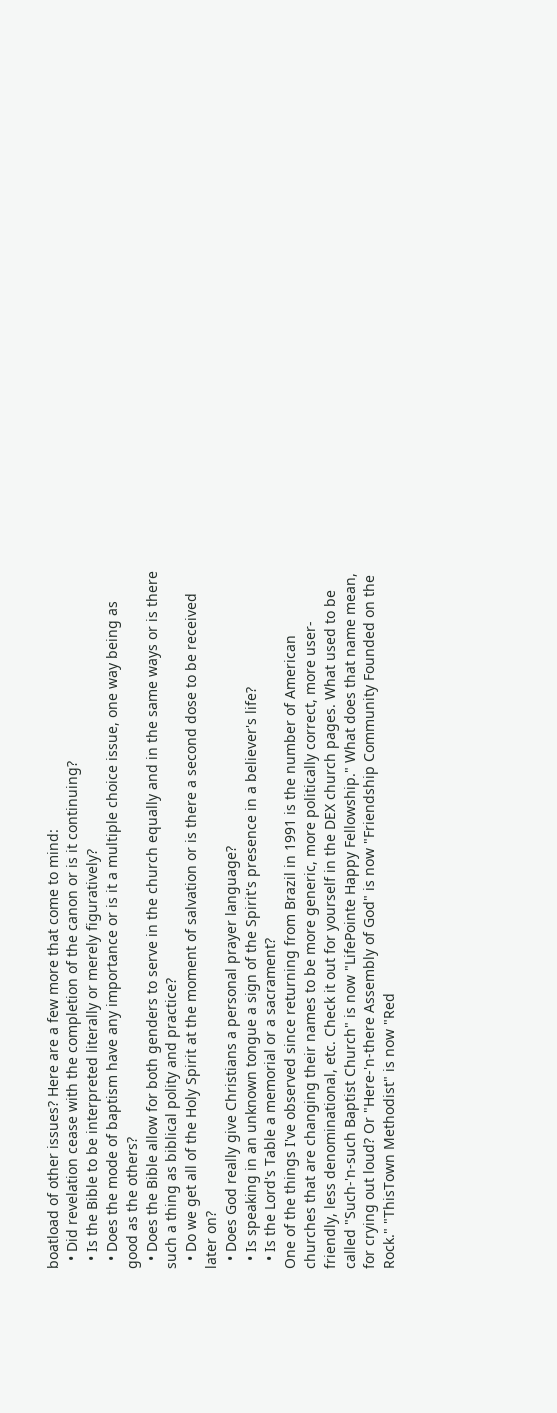boatload of other issues? Here are a few more that come to mind:
  • Did revelation cease with the completion of the canon or is it continuing?
  • Is the Bible to be interpreted literally or merely figuratively?
  • Does the mode of baptism have any importance or is it a multiple choice issue, one way being as good as the others?
  • Does the Bible allow for both genders to serve in the church equally and in the same ways or is there such a thing as biblical polity and practice?
  • Do we get all of the Holy Spirit at the moment of salvation or is there a second dose to be received later on?
  • Does God really give Christians a personal prayer language?
  • Is speaking in an unknown tongue a sign of the Spirit's presence in a believer's life?
  • Is the Lord's Table a memorial or a sacrament?
One of the things I've observed since returning from Brazil in 1991 is the number of American churches that are changing their names to be more generic, more politically correct, more user-friendly, less denominational, etc. Check it out for yourself in the DEX church pages. What used to be called "Such-'n-such Baptist Church" is now "LifePointe Happy Fellowship." What does that name mean, for crying out loud? Or "Here-'n-there Assembly of God" is now "Friendship Community Founded on the Rock." "ThisTown Methodist" is now "Red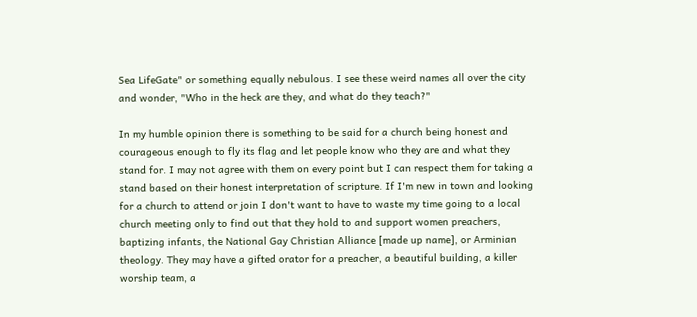Sea LifeGate" or something equally nebulous. I see these weird names all over the city and wonder, "Who in the heck are they, and what do they teach?"

In my humble opinion there is something to be said for a church being honest and courageous enough to fly its flag and let people know who they are and what they stand for. I may not agree with them on every point but I can respect them for taking a stand based on their honest interpretation of scripture. If I'm new in town and looking for a church to attend or join I don't want to have to waste my time going to a local church meeting only to find out that they hold to and support women preachers, baptizing infants, the National Gay Christian Alliance [made up name], or Arminian theology. They may have a gifted orator for a preacher, a beautiful building, a killer worship team, a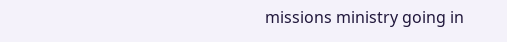missions ministry going in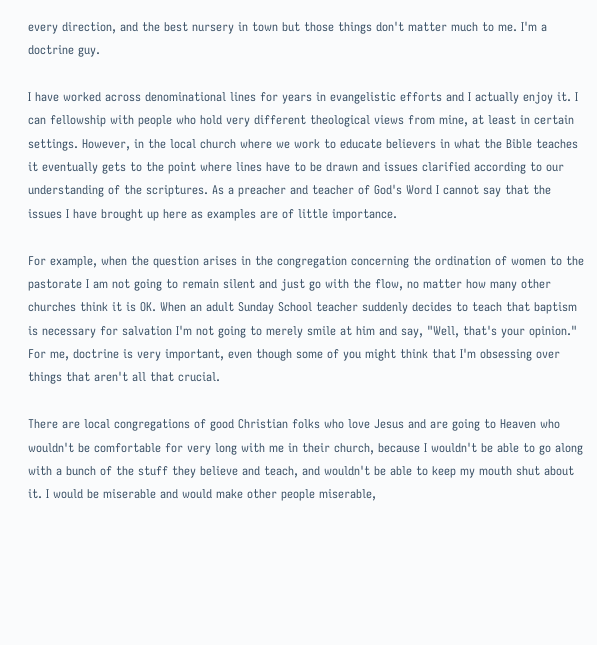every direction, and the best nursery in town but those things don't matter much to me. I'm a doctrine guy.

I have worked across denominational lines for years in evangelistic efforts and I actually enjoy it. I can fellowship with people who hold very different theological views from mine, at least in certain settings. However, in the local church where we work to educate believers in what the Bible teaches it eventually gets to the point where lines have to be drawn and issues clarified according to our understanding of the scriptures. As a preacher and teacher of God's Word I cannot say that the issues I have brought up here as examples are of little importance.

For example, when the question arises in the congregation concerning the ordination of women to the pastorate I am not going to remain silent and just go with the flow, no matter how many other churches think it is OK. When an adult Sunday School teacher suddenly decides to teach that baptism is necessary for salvation I'm not going to merely smile at him and say, "Well, that's your opinion." For me, doctrine is very important, even though some of you might think that I'm obsessing over things that aren't all that crucial.

There are local congregations of good Christian folks who love Jesus and are going to Heaven who wouldn't be comfortable for very long with me in their church, because I wouldn't be able to go along with a bunch of the stuff they believe and teach, and wouldn't be able to keep my mouth shut about it. I would be miserable and would make other people miserable,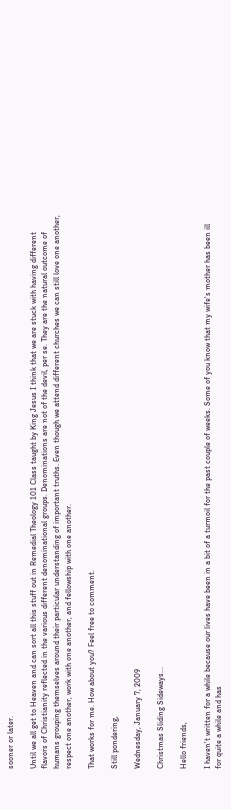sooner or later.

Until we all get to Heaven and can sort all this stuff out in Remedial Theology 101 Class taught by King Jesus I think that we are stuck with having different flavors of Christianity reflected in the various different denominational groups. Denominations are not of the devil, per se. They are the natural outcome of humans grouping themselves around their particular understanding of important truths. Even though we attend different churches we can still love one another, respect one another, work with one another, and fellowship with one another.

That works for me. How about you? Feel free to comment.

Still pondering,

Wednesday, January 7, 2009

Christmas Sliding Sideways...

Hello friends,

I haven't written for a while because our lives have been in a bit of a turmoil for the past couple of weeks. Some of you know that my wife's mother has been ill for quite a while and has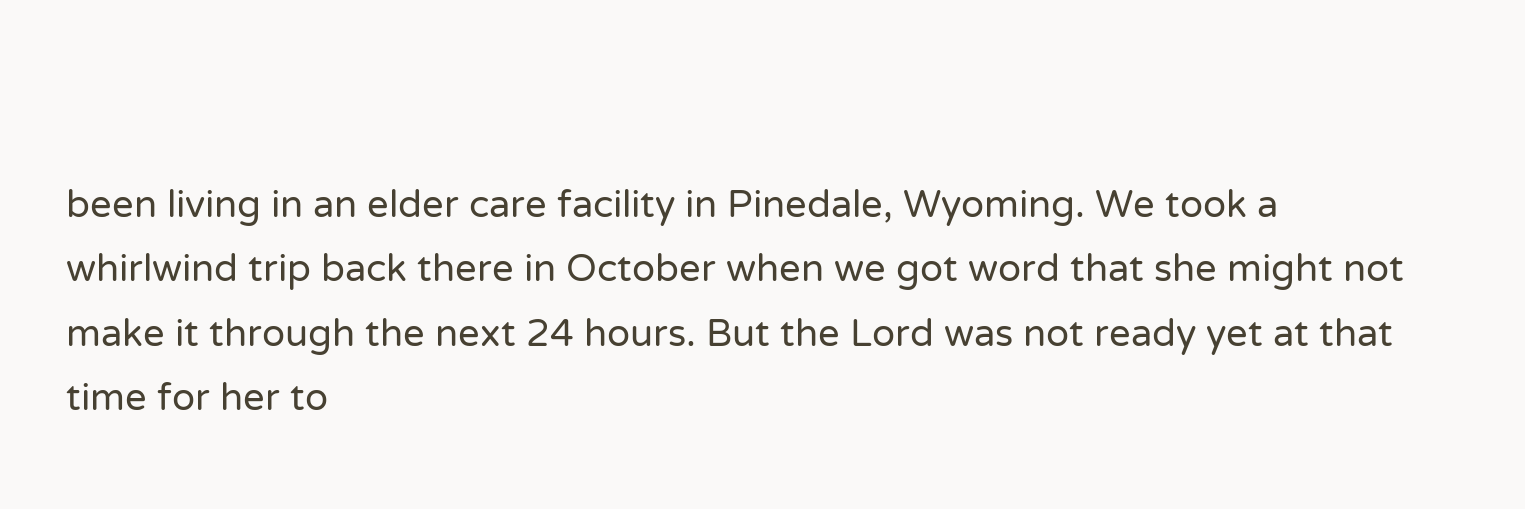been living in an elder care facility in Pinedale, Wyoming. We took a whirlwind trip back there in October when we got word that she might not make it through the next 24 hours. But the Lord was not ready yet at that time for her to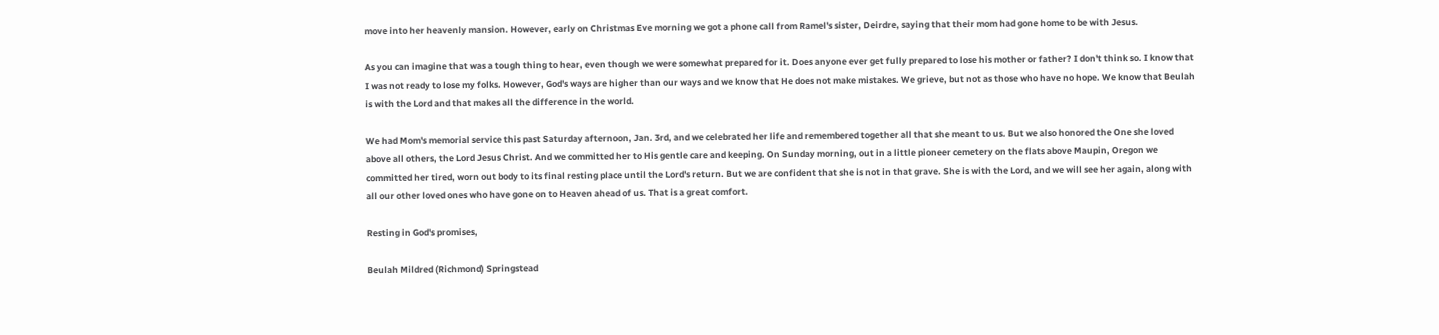move into her heavenly mansion. However, early on Christmas Eve morning we got a phone call from Ramel's sister, Deirdre, saying that their mom had gone home to be with Jesus.

As you can imagine that was a tough thing to hear, even though we were somewhat prepared for it. Does anyone ever get fully prepared to lose his mother or father? I don't think so. I know that I was not ready to lose my folks. However, God's ways are higher than our ways and we know that He does not make mistakes. We grieve, but not as those who have no hope. We know that Beulah is with the Lord and that makes all the difference in the world.

We had Mom's memorial service this past Saturday afternoon, Jan. 3rd, and we celebrated her life and remembered together all that she meant to us. But we also honored the One she loved above all others, the Lord Jesus Christ. And we committed her to His gentle care and keeping. On Sunday morning, out in a little pioneer cemetery on the flats above Maupin, Oregon we committed her tired, worn out body to its final resting place until the Lord's return. But we are confident that she is not in that grave. She is with the Lord, and we will see her again, along with all our other loved ones who have gone on to Heaven ahead of us. That is a great comfort.

Resting in God's promises,

Beulah Mildred (Richmond) Springstead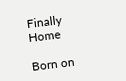Finally Home

Born on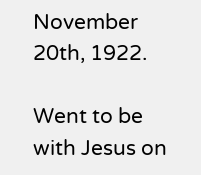November 20th, 1922.

Went to be with Jesus on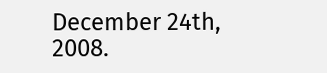December 24th, 2008.